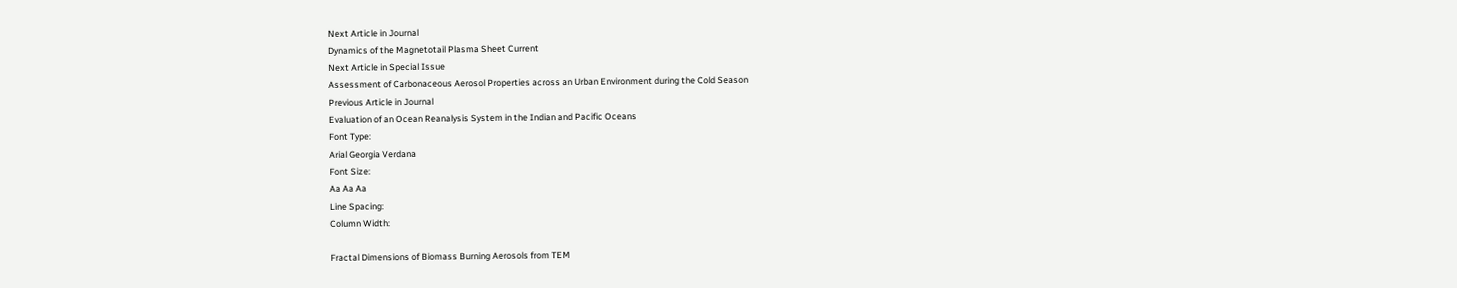Next Article in Journal
Dynamics of the Magnetotail Plasma Sheet Current
Next Article in Special Issue
Assessment of Carbonaceous Aerosol Properties across an Urban Environment during the Cold Season
Previous Article in Journal
Evaluation of an Ocean Reanalysis System in the Indian and Pacific Oceans
Font Type:
Arial Georgia Verdana
Font Size:
Aa Aa Aa
Line Spacing:
Column Width:

Fractal Dimensions of Biomass Burning Aerosols from TEM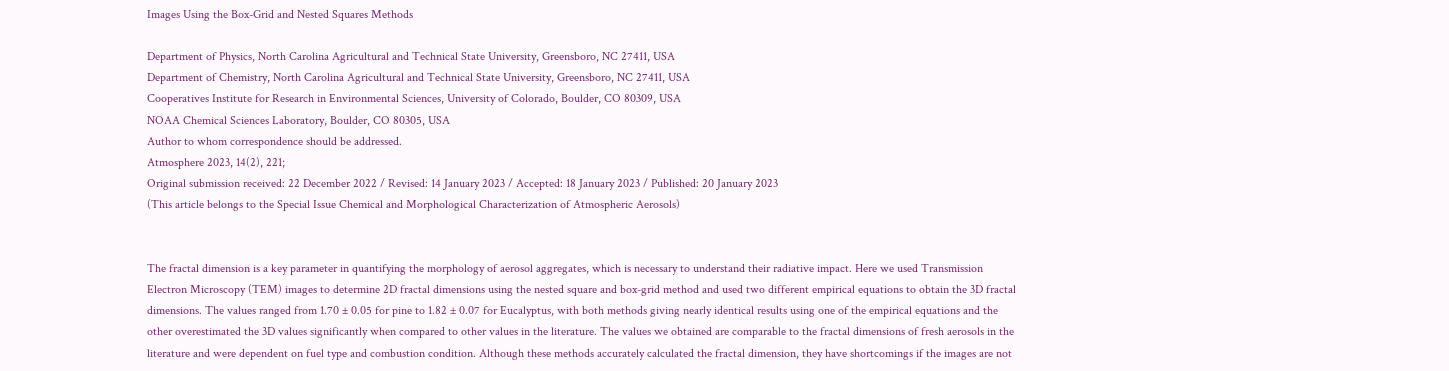Images Using the Box-Grid and Nested Squares Methods

Department of Physics, North Carolina Agricultural and Technical State University, Greensboro, NC 27411, USA
Department of Chemistry, North Carolina Agricultural and Technical State University, Greensboro, NC 27411, USA
Cooperatives Institute for Research in Environmental Sciences, University of Colorado, Boulder, CO 80309, USA
NOAA Chemical Sciences Laboratory, Boulder, CO 80305, USA
Author to whom correspondence should be addressed.
Atmosphere 2023, 14(2), 221;
Original submission received: 22 December 2022 / Revised: 14 January 2023 / Accepted: 18 January 2023 / Published: 20 January 2023
(This article belongs to the Special Issue Chemical and Morphological Characterization of Atmospheric Aerosols)


The fractal dimension is a key parameter in quantifying the morphology of aerosol aggregates, which is necessary to understand their radiative impact. Here we used Transmission Electron Microscopy (TEM) images to determine 2D fractal dimensions using the nested square and box-grid method and used two different empirical equations to obtain the 3D fractal dimensions. The values ranged from 1.70 ± 0.05 for pine to 1.82 ± 0.07 for Eucalyptus, with both methods giving nearly identical results using one of the empirical equations and the other overestimated the 3D values significantly when compared to other values in the literature. The values we obtained are comparable to the fractal dimensions of fresh aerosols in the literature and were dependent on fuel type and combustion condition. Although these methods accurately calculated the fractal dimension, they have shortcomings if the images are not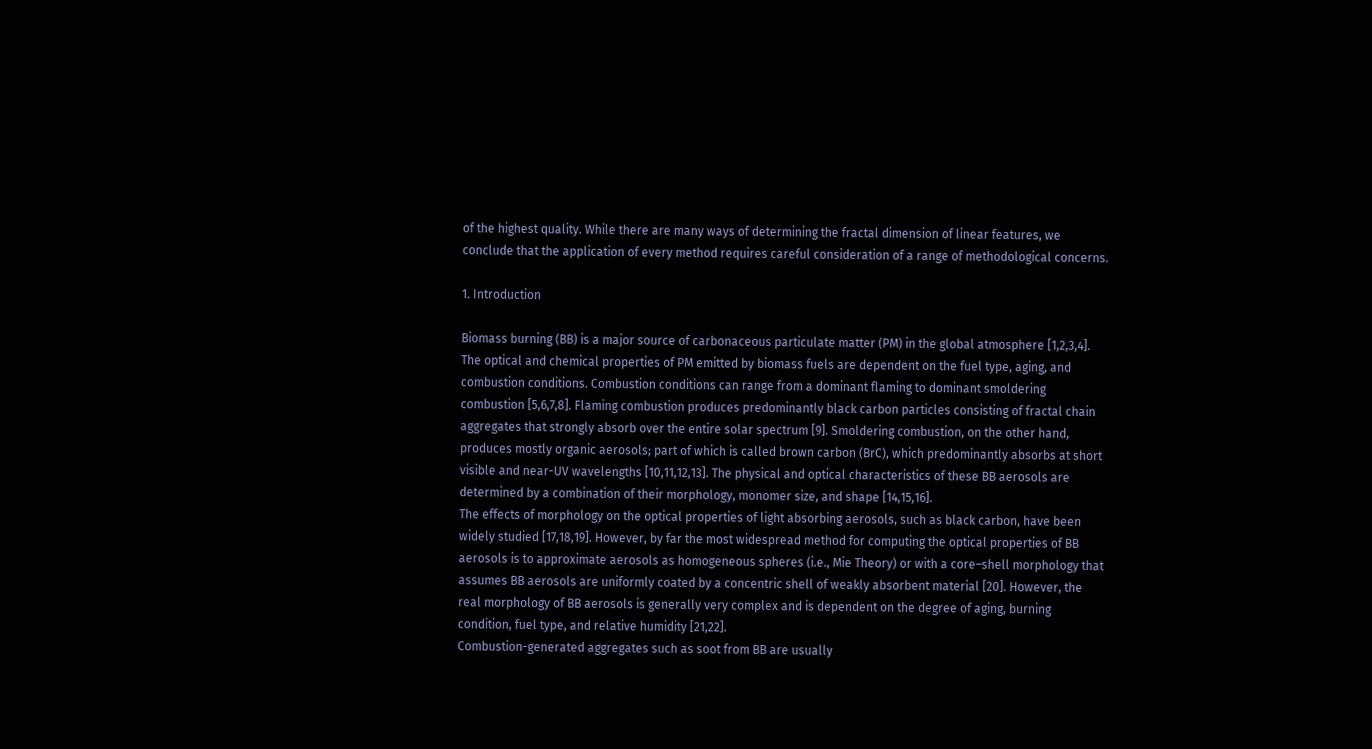of the highest quality. While there are many ways of determining the fractal dimension of linear features, we conclude that the application of every method requires careful consideration of a range of methodological concerns.

1. Introduction

Biomass burning (BB) is a major source of carbonaceous particulate matter (PM) in the global atmosphere [1,2,3,4]. The optical and chemical properties of PM emitted by biomass fuels are dependent on the fuel type, aging, and combustion conditions. Combustion conditions can range from a dominant flaming to dominant smoldering combustion [5,6,7,8]. Flaming combustion produces predominantly black carbon particles consisting of fractal chain aggregates that strongly absorb over the entire solar spectrum [9]. Smoldering combustion, on the other hand, produces mostly organic aerosols; part of which is called brown carbon (BrC), which predominantly absorbs at short visible and near-UV wavelengths [10,11,12,13]. The physical and optical characteristics of these BB aerosols are determined by a combination of their morphology, monomer size, and shape [14,15,16].
The effects of morphology on the optical properties of light absorbing aerosols, such as black carbon, have been widely studied [17,18,19]. However, by far the most widespread method for computing the optical properties of BB aerosols is to approximate aerosols as homogeneous spheres (i.e., Mie Theory) or with a core–shell morphology that assumes BB aerosols are uniformly coated by a concentric shell of weakly absorbent material [20]. However, the real morphology of BB aerosols is generally very complex and is dependent on the degree of aging, burning condition, fuel type, and relative humidity [21,22].
Combustion-generated aggregates such as soot from BB are usually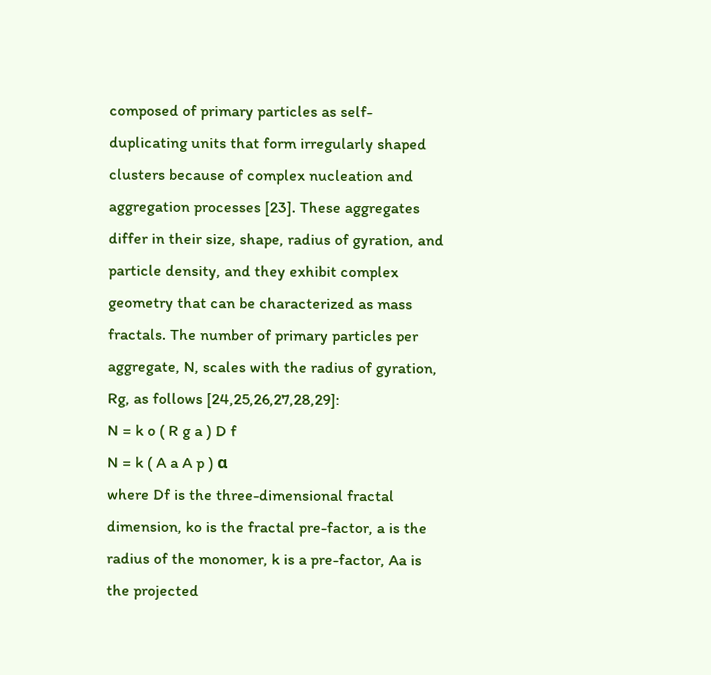composed of primary particles as self-duplicating units that form irregularly shaped clusters because of complex nucleation and aggregation processes [23]. These aggregates differ in their size, shape, radius of gyration, and particle density, and they exhibit complex geometry that can be characterized as mass fractals. The number of primary particles per aggregate, N, scales with the radius of gyration, Rg, as follows [24,25,26,27,28,29]:
N = k o ( R g a ) D f
N = k ( A a A p ) α
where Df is the three-dimensional fractal dimension, ko is the fractal pre-factor, a is the radius of the monomer, k is a pre-factor, Aa is the projected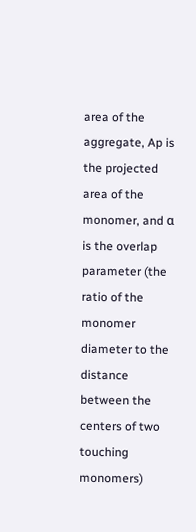area of the aggregate, Ap is the projected area of the monomer, and α is the overlap parameter (the ratio of the monomer diameter to the distance between the centers of two touching monomers)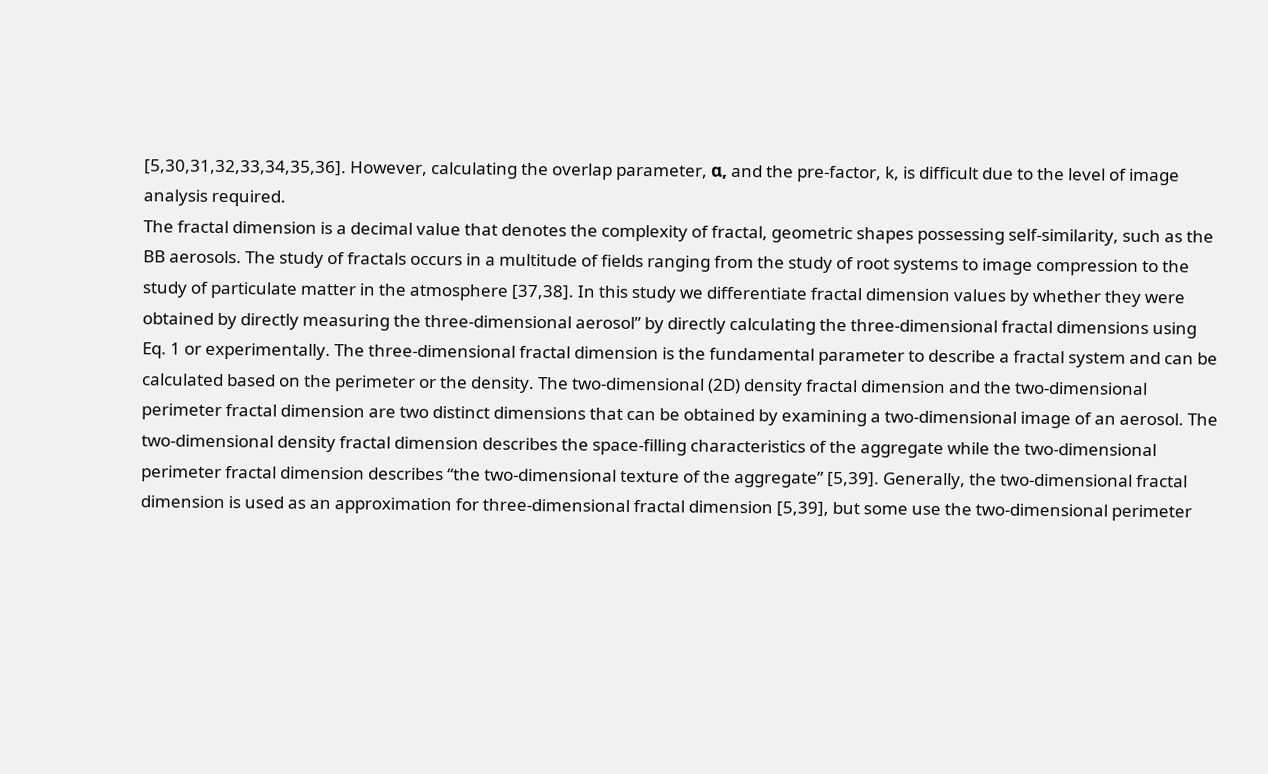[5,30,31,32,33,34,35,36]. However, calculating the overlap parameter, α, and the pre-factor, k, is difficult due to the level of image analysis required.
The fractal dimension is a decimal value that denotes the complexity of fractal, geometric shapes possessing self-similarity, such as the BB aerosols. The study of fractals occurs in a multitude of fields ranging from the study of root systems to image compression to the study of particulate matter in the atmosphere [37,38]. In this study we differentiate fractal dimension values by whether they were obtained by directly measuring the three-dimensional aerosol” by directly calculating the three-dimensional fractal dimensions using Eq. 1 or experimentally. The three-dimensional fractal dimension is the fundamental parameter to describe a fractal system and can be calculated based on the perimeter or the density. The two-dimensional (2D) density fractal dimension and the two-dimensional perimeter fractal dimension are two distinct dimensions that can be obtained by examining a two-dimensional image of an aerosol. The two-dimensional density fractal dimension describes the space-filling characteristics of the aggregate while the two-dimensional perimeter fractal dimension describes “the two-dimensional texture of the aggregate” [5,39]. Generally, the two-dimensional fractal dimension is used as an approximation for three-dimensional fractal dimension [5,39], but some use the two-dimensional perimeter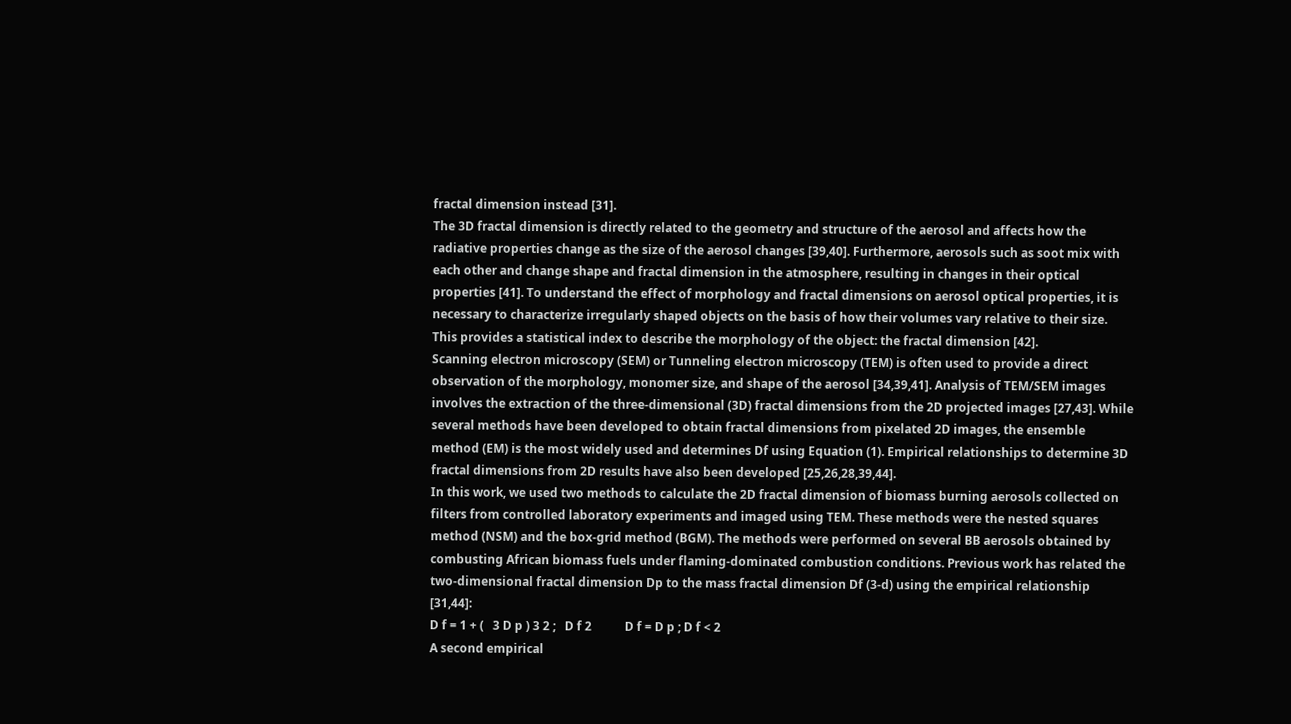fractal dimension instead [31].
The 3D fractal dimension is directly related to the geometry and structure of the aerosol and affects how the radiative properties change as the size of the aerosol changes [39,40]. Furthermore, aerosols such as soot mix with each other and change shape and fractal dimension in the atmosphere, resulting in changes in their optical properties [41]. To understand the effect of morphology and fractal dimensions on aerosol optical properties, it is necessary to characterize irregularly shaped objects on the basis of how their volumes vary relative to their size. This provides a statistical index to describe the morphology of the object: the fractal dimension [42].
Scanning electron microscopy (SEM) or Tunneling electron microscopy (TEM) is often used to provide a direct observation of the morphology, monomer size, and shape of the aerosol [34,39,41]. Analysis of TEM/SEM images involves the extraction of the three-dimensional (3D) fractal dimensions from the 2D projected images [27,43]. While several methods have been developed to obtain fractal dimensions from pixelated 2D images, the ensemble method (EM) is the most widely used and determines Df using Equation (1). Empirical relationships to determine 3D fractal dimensions from 2D results have also been developed [25,26,28,39,44].
In this work, we used two methods to calculate the 2D fractal dimension of biomass burning aerosols collected on filters from controlled laboratory experiments and imaged using TEM. These methods were the nested squares method (NSM) and the box-grid method (BGM). The methods were performed on several BB aerosols obtained by combusting African biomass fuels under flaming-dominated combustion conditions. Previous work has related the two-dimensional fractal dimension Dp to the mass fractal dimension Df (3-d) using the empirical relationship [31,44]:
D f = 1 + (   3 D p ) 3 2 ;   D f 2           D f = D p ; D f < 2
A second empirical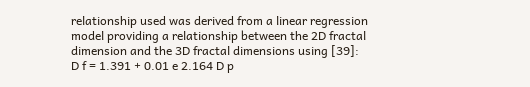relationship used was derived from a linear regression model providing a relationship between the 2D fractal dimension and the 3D fractal dimensions using [39]:
D f = 1.391 + 0.01 e 2.164 D p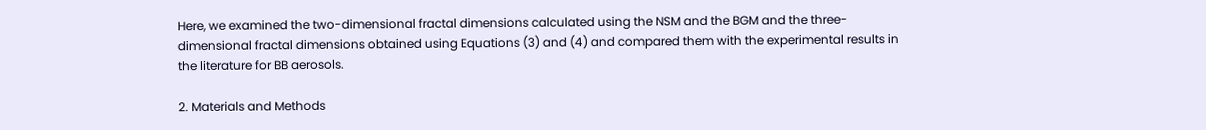Here, we examined the two-dimensional fractal dimensions calculated using the NSM and the BGM and the three-dimensional fractal dimensions obtained using Equations (3) and (4) and compared them with the experimental results in the literature for BB aerosols.

2. Materials and Methods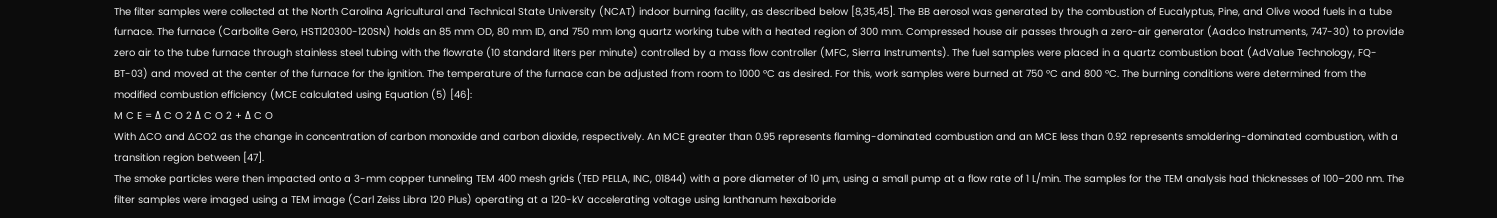The filter samples were collected at the North Carolina Agricultural and Technical State University (NCAT) indoor burning facility, as described below [8,35,45]. The BB aerosol was generated by the combustion of Eucalyptus, Pine, and Olive wood fuels in a tube furnace. The furnace (Carbolite Gero, HST120300-120SN) holds an 85 mm OD, 80 mm ID, and 750 mm long quartz working tube with a heated region of 300 mm. Compressed house air passes through a zero-air generator (Aadco Instruments, 747-30) to provide zero air to the tube furnace through stainless steel tubing with the flowrate (10 standard liters per minute) controlled by a mass flow controller (MFC, Sierra Instruments). The fuel samples were placed in a quartz combustion boat (AdValue Technology, FQ-BT-03) and moved at the center of the furnace for the ignition. The temperature of the furnace can be adjusted from room to 1000 °C as desired. For this, work samples were burned at 750 °C and 800 °C. The burning conditions were determined from the modified combustion efficiency (MCE calculated using Equation (5) [46]:
M C E = Δ C O 2 Δ C O 2 + Δ C O
With ∆CO and ∆CO2 as the change in concentration of carbon monoxide and carbon dioxide, respectively. An MCE greater than 0.95 represents flaming-dominated combustion and an MCE less than 0.92 represents smoldering-dominated combustion, with a transition region between [47].
The smoke particles were then impacted onto a 3-mm copper tunneling TEM 400 mesh grids (TED PELLA, INC, 01844) with a pore diameter of 10 µm, using a small pump at a flow rate of 1 L/min. The samples for the TEM analysis had thicknesses of 100–200 nm. The filter samples were imaged using a TEM image (Carl Zeiss Libra 120 Plus) operating at a 120-kV accelerating voltage using lanthanum hexaboride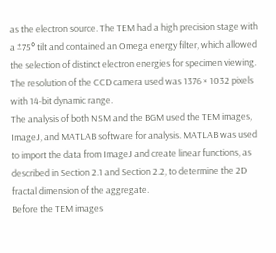as the electron source. The TEM had a high precision stage with a ±75° tilt and contained an Omega energy filter, which allowed the selection of distinct electron energies for specimen viewing. The resolution of the CCD camera used was 1376 × 1032 pixels with 14-bit dynamic range.
The analysis of both NSM and the BGM used the TEM images, ImageJ, and MATLAB software for analysis. MATLAB was used to import the data from ImageJ and create linear functions, as described in Section 2.1 and Section 2.2, to determine the 2D fractal dimension of the aggregate.
Before the TEM images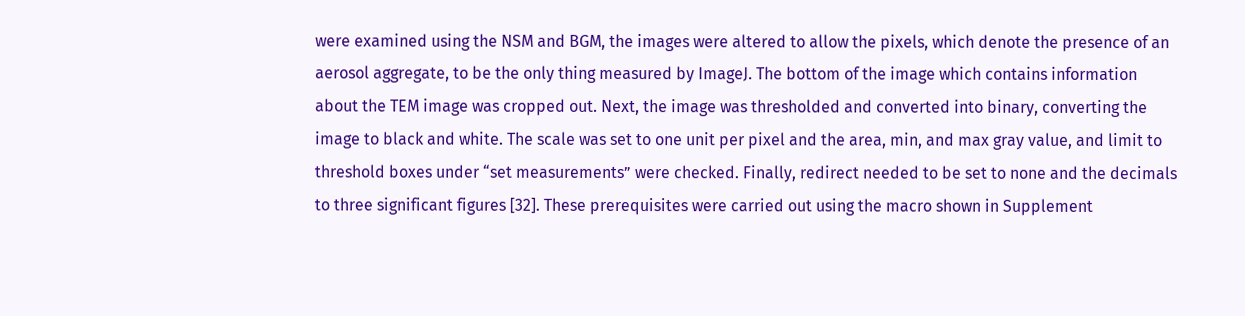were examined using the NSM and BGM, the images were altered to allow the pixels, which denote the presence of an aerosol aggregate, to be the only thing measured by ImageJ. The bottom of the image which contains information about the TEM image was cropped out. Next, the image was thresholded and converted into binary, converting the image to black and white. The scale was set to one unit per pixel and the area, min, and max gray value, and limit to threshold boxes under “set measurements” were checked. Finally, redirect needed to be set to none and the decimals to three significant figures [32]. These prerequisites were carried out using the macro shown in Supplement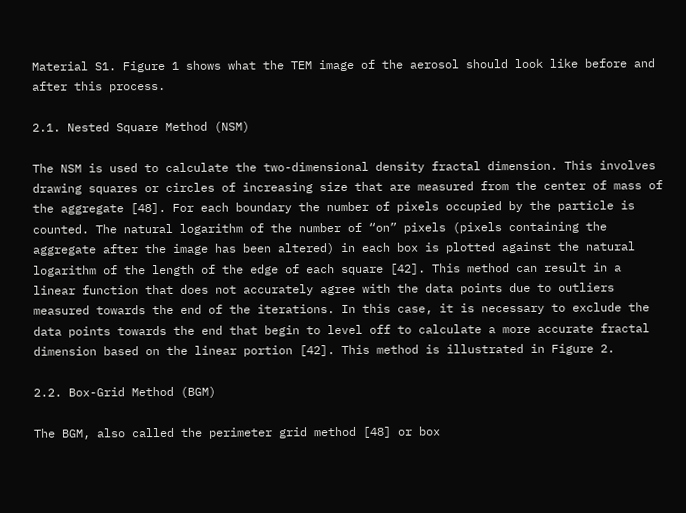Material S1. Figure 1 shows what the TEM image of the aerosol should look like before and after this process.

2.1. Nested Square Method (NSM)

The NSM is used to calculate the two-dimensional density fractal dimension. This involves drawing squares or circles of increasing size that are measured from the center of mass of the aggregate [48]. For each boundary the number of pixels occupied by the particle is counted. The natural logarithm of the number of “on” pixels (pixels containing the aggregate after the image has been altered) in each box is plotted against the natural logarithm of the length of the edge of each square [42]. This method can result in a linear function that does not accurately agree with the data points due to outliers measured towards the end of the iterations. In this case, it is necessary to exclude the data points towards the end that begin to level off to calculate a more accurate fractal dimension based on the linear portion [42]. This method is illustrated in Figure 2.

2.2. Box-Grid Method (BGM)

The BGM, also called the perimeter grid method [48] or box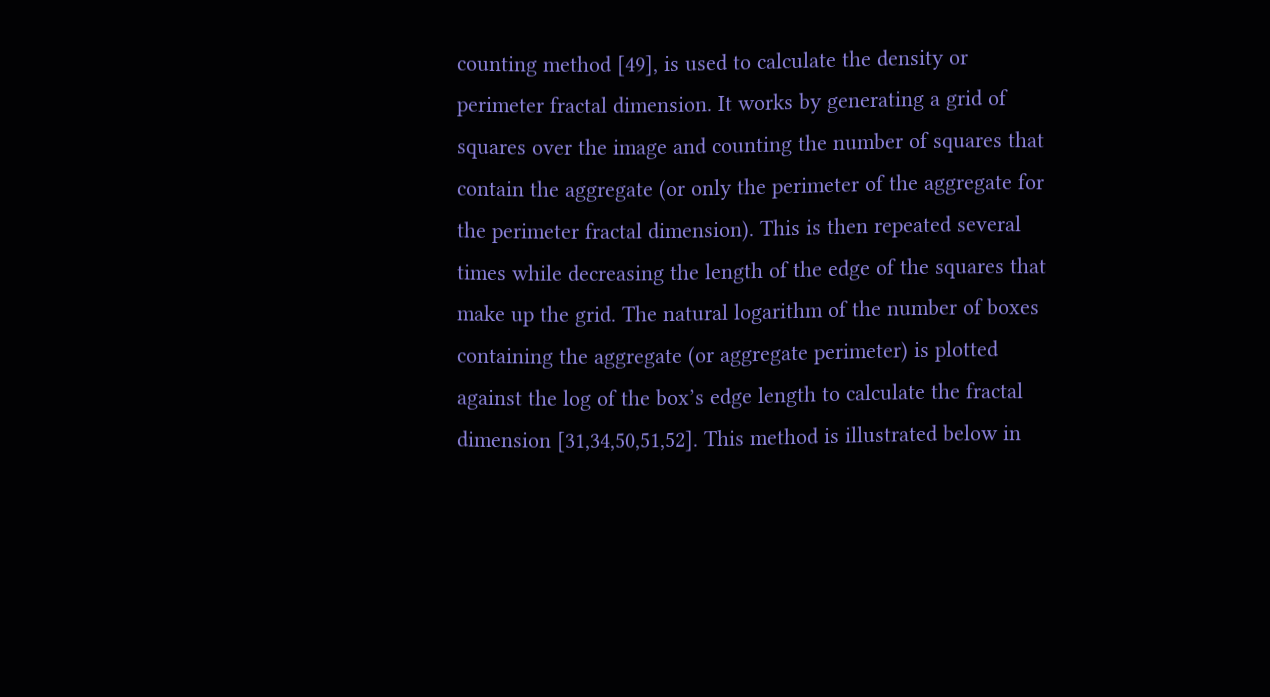counting method [49], is used to calculate the density or perimeter fractal dimension. It works by generating a grid of squares over the image and counting the number of squares that contain the aggregate (or only the perimeter of the aggregate for the perimeter fractal dimension). This is then repeated several times while decreasing the length of the edge of the squares that make up the grid. The natural logarithm of the number of boxes containing the aggregate (or aggregate perimeter) is plotted against the log of the box’s edge length to calculate the fractal dimension [31,34,50,51,52]. This method is illustrated below in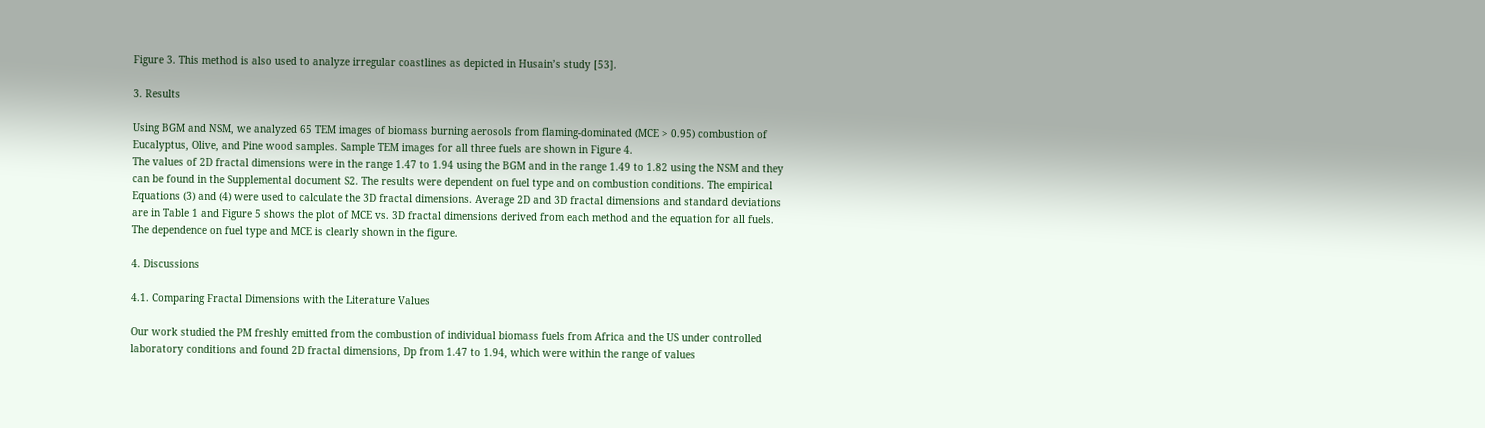Figure 3. This method is also used to analyze irregular coastlines as depicted in Husain’s study [53].

3. Results

Using BGM and NSM, we analyzed 65 TEM images of biomass burning aerosols from flaming-dominated (MCE > 0.95) combustion of Eucalyptus, Olive, and Pine wood samples. Sample TEM images for all three fuels are shown in Figure 4.
The values of 2D fractal dimensions were in the range 1.47 to 1.94 using the BGM and in the range 1.49 to 1.82 using the NSM and they can be found in the Supplemental document S2. The results were dependent on fuel type and on combustion conditions. The empirical Equations (3) and (4) were used to calculate the 3D fractal dimensions. Average 2D and 3D fractal dimensions and standard deviations are in Table 1 and Figure 5 shows the plot of MCE vs. 3D fractal dimensions derived from each method and the equation for all fuels. The dependence on fuel type and MCE is clearly shown in the figure.

4. Discussions

4.1. Comparing Fractal Dimensions with the Literature Values

Our work studied the PM freshly emitted from the combustion of individual biomass fuels from Africa and the US under controlled laboratory conditions and found 2D fractal dimensions, Dp from 1.47 to 1.94, which were within the range of values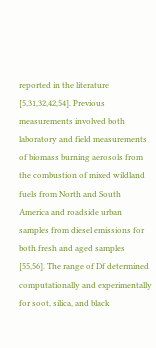reported in the literature [5,31,32,42,54]. Previous measurements involved both laboratory and field measurements of biomass burning aerosols from the combustion of mixed wildland fuels from North and South America and roadside urban samples from diesel emissions for both fresh and aged samples [55,56]. The range of Df determined computationally and experimentally for soot, silica, and black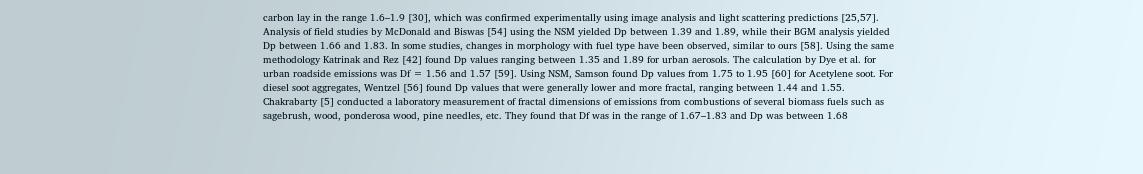carbon lay in the range 1.6–1.9 [30], which was confirmed experimentally using image analysis and light scattering predictions [25,57]. Analysis of field studies by McDonald and Biswas [54] using the NSM yielded Dp between 1.39 and 1.89, while their BGM analysis yielded Dp between 1.66 and 1.83. In some studies, changes in morphology with fuel type have been observed, similar to ours [58]. Using the same methodology Katrinak and Rez [42] found Dp values ranging between 1.35 and 1.89 for urban aerosols. The calculation by Dye et al. for urban roadside emissions was Df = 1.56 and 1.57 [59]. Using NSM, Samson found Dp values from 1.75 to 1.95 [60] for Acetylene soot. For diesel soot aggregates, Wentzel [56] found Dp values that were generally lower and more fractal, ranging between 1.44 and 1.55.
Chakrabarty [5] conducted a laboratory measurement of fractal dimensions of emissions from combustions of several biomass fuels such as sagebrush, wood, ponderosa wood, pine needles, etc. They found that Df was in the range of 1.67–1.83 and Dp was between 1.68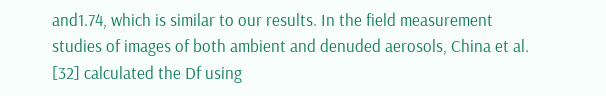and1.74, which is similar to our results. In the field measurement studies of images of both ambient and denuded aerosols, China et al. [32] calculated the Df using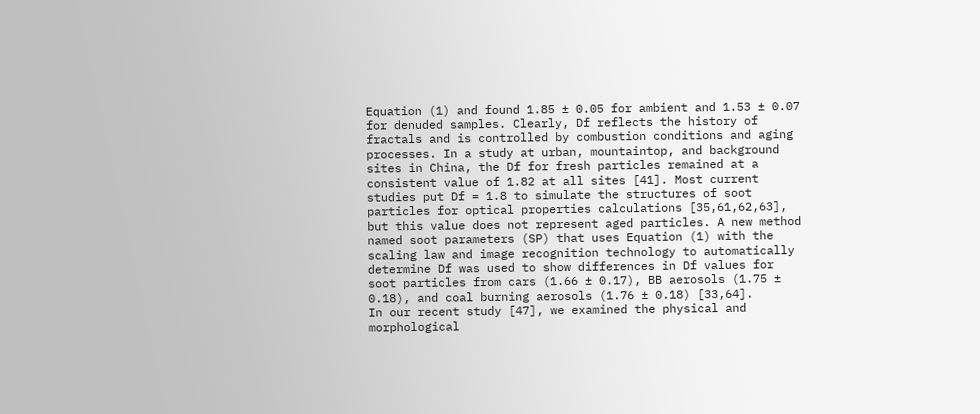Equation (1) and found 1.85 ± 0.05 for ambient and 1.53 ± 0.07 for denuded samples. Clearly, Df reflects the history of fractals and is controlled by combustion conditions and aging processes. In a study at urban, mountaintop, and background sites in China, the Df for fresh particles remained at a consistent value of 1.82 at all sites [41]. Most current studies put Df = 1.8 to simulate the structures of soot particles for optical properties calculations [35,61,62,63], but this value does not represent aged particles. A new method named soot parameters (SP) that uses Equation (1) with the scaling law and image recognition technology to automatically determine Df was used to show differences in Df values for soot particles from cars (1.66 ± 0.17), BB aerosols (1.75 ± 0.18), and coal burning aerosols (1.76 ± 0.18) [33,64].
In our recent study [47], we examined the physical and morphological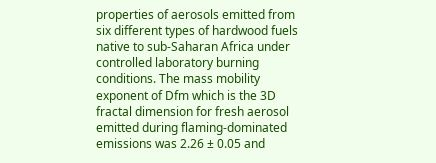properties of aerosols emitted from six different types of hardwood fuels native to sub-Saharan Africa under controlled laboratory burning conditions. The mass mobility exponent of Dfm which is the 3D fractal dimension for fresh aerosol emitted during flaming-dominated emissions was 2.26 ± 0.05 and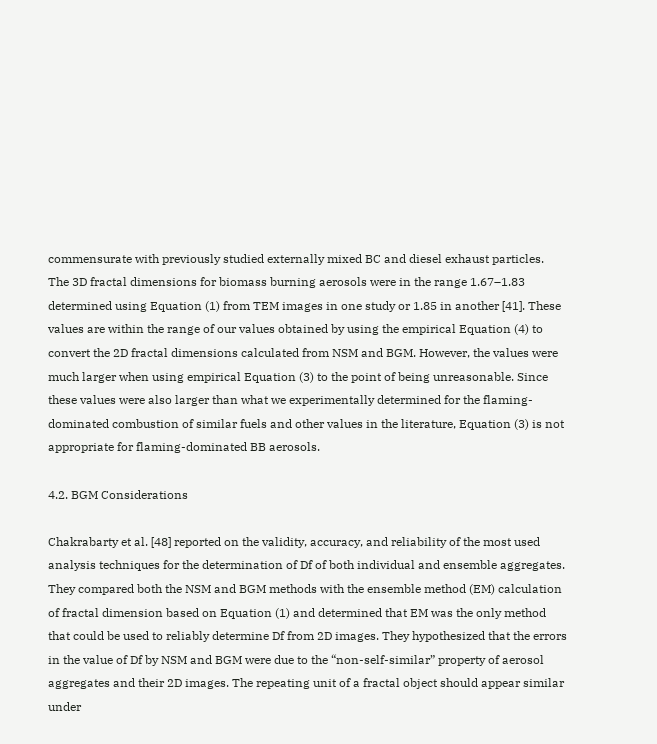commensurate with previously studied externally mixed BC and diesel exhaust particles. The 3D fractal dimensions for biomass burning aerosols were in the range 1.67–1.83 determined using Equation (1) from TEM images in one study or 1.85 in another [41]. These values are within the range of our values obtained by using the empirical Equation (4) to convert the 2D fractal dimensions calculated from NSM and BGM. However, the values were much larger when using empirical Equation (3) to the point of being unreasonable. Since these values were also larger than what we experimentally determined for the flaming-dominated combustion of similar fuels and other values in the literature, Equation (3) is not appropriate for flaming-dominated BB aerosols.

4.2. BGM Considerations

Chakrabarty et al. [48] reported on the validity, accuracy, and reliability of the most used analysis techniques for the determination of Df of both individual and ensemble aggregates. They compared both the NSM and BGM methods with the ensemble method (EM) calculation of fractal dimension based on Equation (1) and determined that EM was the only method that could be used to reliably determine Df from 2D images. They hypothesized that the errors in the value of Df by NSM and BGM were due to the “non-self-similar” property of aerosol aggregates and their 2D images. The repeating unit of a fractal object should appear similar under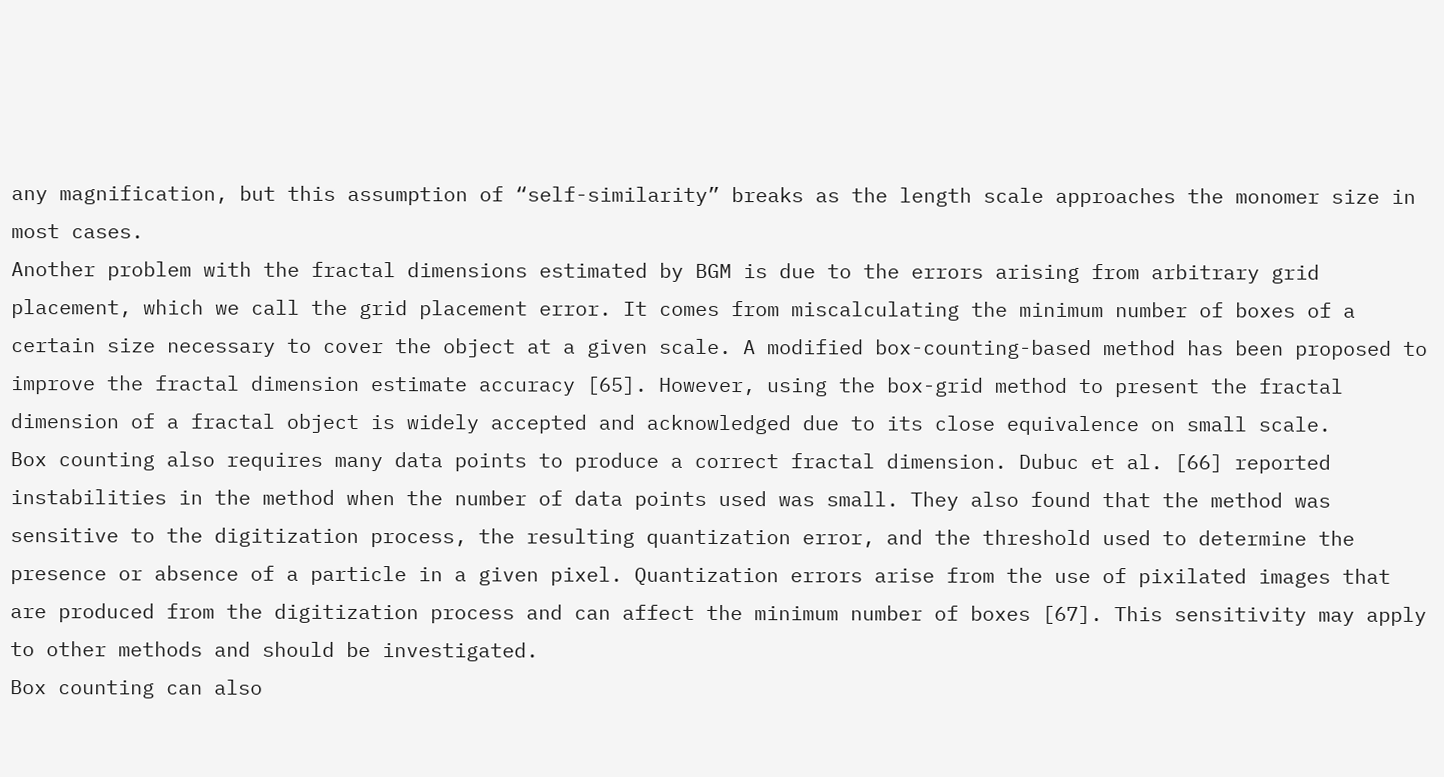any magnification, but this assumption of “self-similarity” breaks as the length scale approaches the monomer size in most cases.
Another problem with the fractal dimensions estimated by BGM is due to the errors arising from arbitrary grid placement, which we call the grid placement error. It comes from miscalculating the minimum number of boxes of a certain size necessary to cover the object at a given scale. A modified box-counting-based method has been proposed to improve the fractal dimension estimate accuracy [65]. However, using the box-grid method to present the fractal dimension of a fractal object is widely accepted and acknowledged due to its close equivalence on small scale.
Box counting also requires many data points to produce a correct fractal dimension. Dubuc et al. [66] reported instabilities in the method when the number of data points used was small. They also found that the method was sensitive to the digitization process, the resulting quantization error, and the threshold used to determine the presence or absence of a particle in a given pixel. Quantization errors arise from the use of pixilated images that are produced from the digitization process and can affect the minimum number of boxes [67]. This sensitivity may apply to other methods and should be investigated.
Box counting can also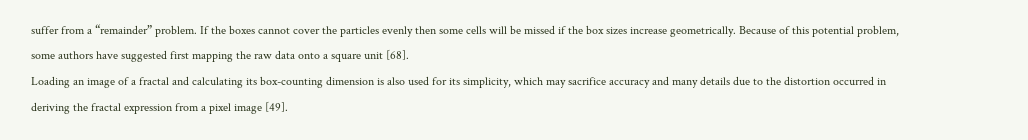suffer from a “remainder” problem. If the boxes cannot cover the particles evenly then some cells will be missed if the box sizes increase geometrically. Because of this potential problem, some authors have suggested first mapping the raw data onto a square unit [68].
Loading an image of a fractal and calculating its box-counting dimension is also used for its simplicity, which may sacrifice accuracy and many details due to the distortion occurred in deriving the fractal expression from a pixel image [49].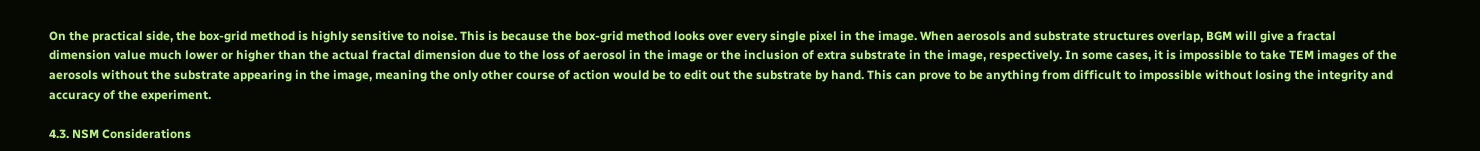On the practical side, the box-grid method is highly sensitive to noise. This is because the box-grid method looks over every single pixel in the image. When aerosols and substrate structures overlap, BGM will give a fractal dimension value much lower or higher than the actual fractal dimension due to the loss of aerosol in the image or the inclusion of extra substrate in the image, respectively. In some cases, it is impossible to take TEM images of the aerosols without the substrate appearing in the image, meaning the only other course of action would be to edit out the substrate by hand. This can prove to be anything from difficult to impossible without losing the integrity and accuracy of the experiment.

4.3. NSM Considerations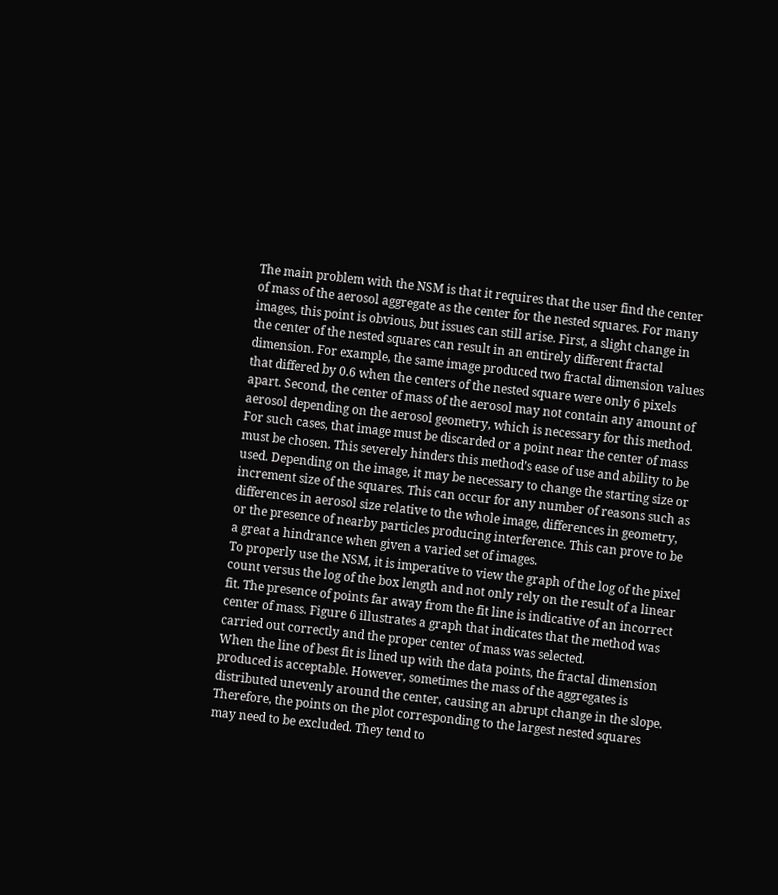The main problem with the NSM is that it requires that the user find the center of mass of the aerosol aggregate as the center for the nested squares. For many images, this point is obvious, but issues can still arise. First, a slight change in the center of the nested squares can result in an entirely different fractal dimension. For example, the same image produced two fractal dimension values that differed by 0.6 when the centers of the nested square were only 6 pixels apart. Second, the center of mass of the aerosol may not contain any amount of aerosol depending on the aerosol geometry, which is necessary for this method. For such cases, that image must be discarded or a point near the center of mass must be chosen. This severely hinders this method’s ease of use and ability to be used. Depending on the image, it may be necessary to change the starting size or increment size of the squares. This can occur for any number of reasons such as differences in aerosol size relative to the whole image, differences in geometry, or the presence of nearby particles producing interference. This can prove to be a great a hindrance when given a varied set of images.
To properly use the NSM, it is imperative to view the graph of the log of the pixel count versus the log of the box length and not only rely on the result of a linear fit. The presence of points far away from the fit line is indicative of an incorrect center of mass. Figure 6 illustrates a graph that indicates that the method was carried out correctly and the proper center of mass was selected.
When the line of best fit is lined up with the data points, the fractal dimension produced is acceptable. However, sometimes the mass of the aggregates is distributed unevenly around the center, causing an abrupt change in the slope. Therefore, the points on the plot corresponding to the largest nested squares may need to be excluded. They tend to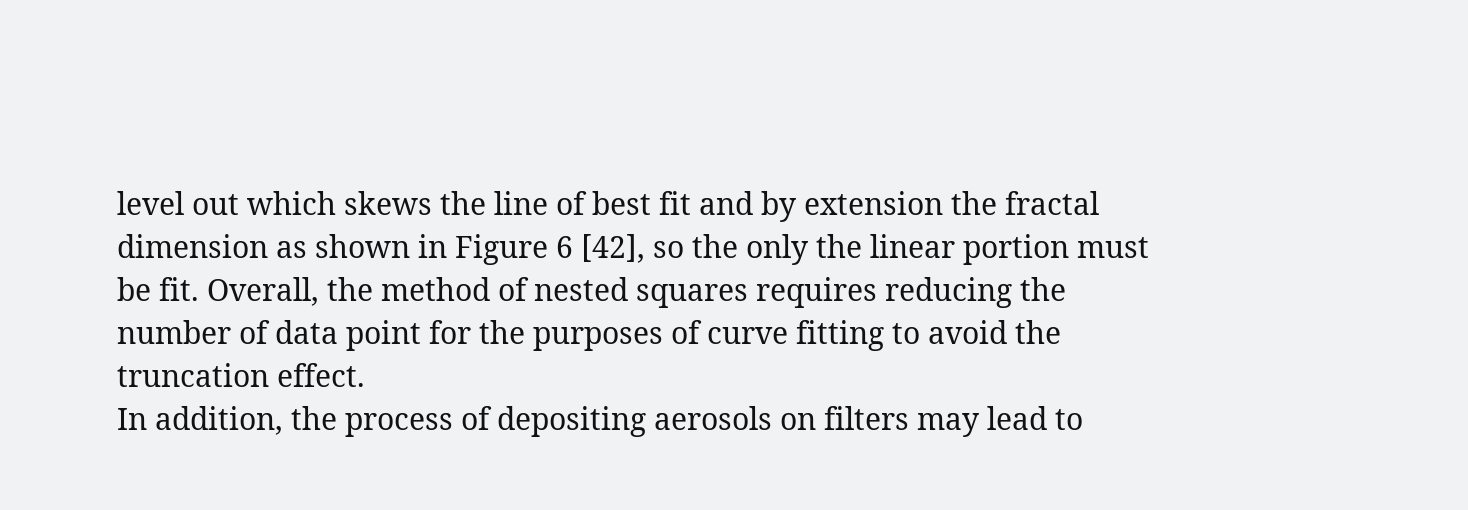level out which skews the line of best fit and by extension the fractal dimension as shown in Figure 6 [42], so the only the linear portion must be fit. Overall, the method of nested squares requires reducing the number of data point for the purposes of curve fitting to avoid the truncation effect.
In addition, the process of depositing aerosols on filters may lead to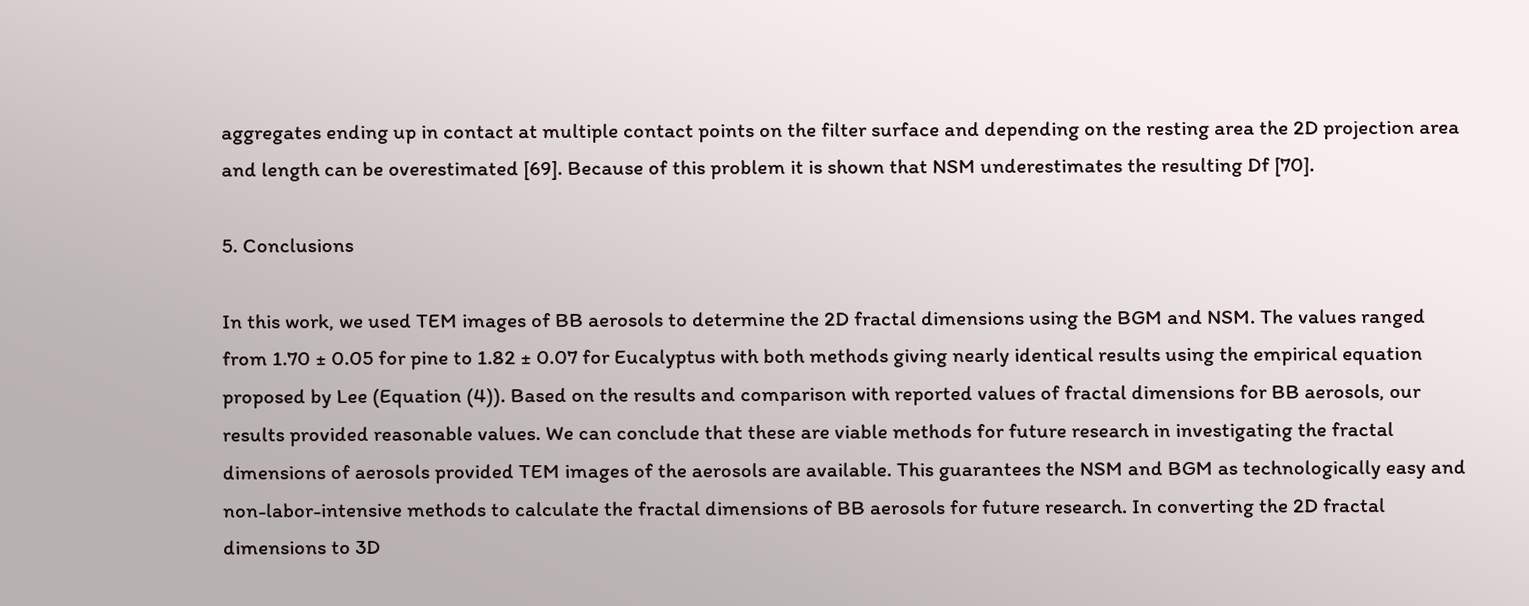aggregates ending up in contact at multiple contact points on the filter surface and depending on the resting area the 2D projection area and length can be overestimated [69]. Because of this problem it is shown that NSM underestimates the resulting Df [70].

5. Conclusions

In this work, we used TEM images of BB aerosols to determine the 2D fractal dimensions using the BGM and NSM. The values ranged from 1.70 ± 0.05 for pine to 1.82 ± 0.07 for Eucalyptus with both methods giving nearly identical results using the empirical equation proposed by Lee (Equation (4)). Based on the results and comparison with reported values of fractal dimensions for BB aerosols, our results provided reasonable values. We can conclude that these are viable methods for future research in investigating the fractal dimensions of aerosols provided TEM images of the aerosols are available. This guarantees the NSM and BGM as technologically easy and non-labor-intensive methods to calculate the fractal dimensions of BB aerosols for future research. In converting the 2D fractal dimensions to 3D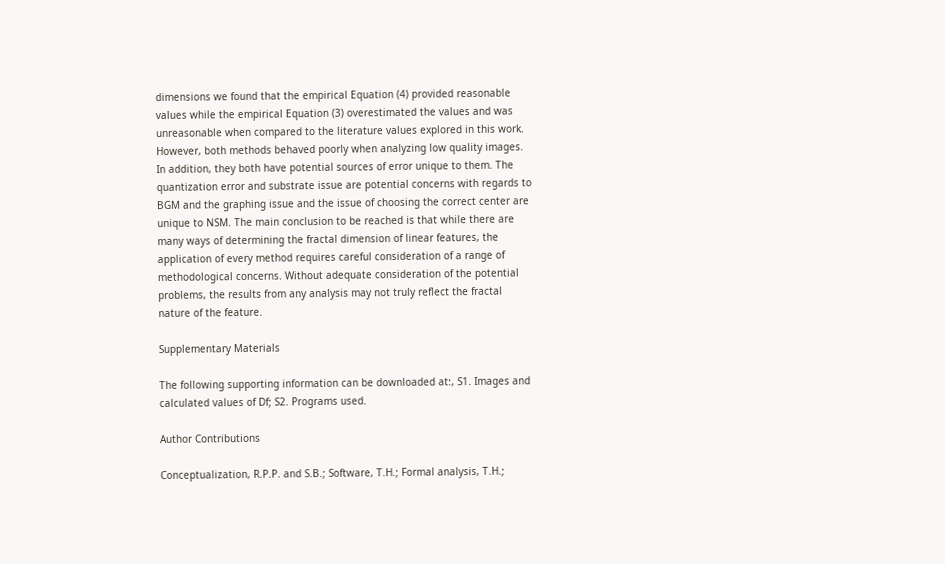dimensions we found that the empirical Equation (4) provided reasonable values while the empirical Equation (3) overestimated the values and was unreasonable when compared to the literature values explored in this work. However, both methods behaved poorly when analyzing low quality images. In addition, they both have potential sources of error unique to them. The quantization error and substrate issue are potential concerns with regards to BGM and the graphing issue and the issue of choosing the correct center are unique to NSM. The main conclusion to be reached is that while there are many ways of determining the fractal dimension of linear features, the application of every method requires careful consideration of a range of methodological concerns. Without adequate consideration of the potential problems, the results from any analysis may not truly reflect the fractal nature of the feature.

Supplementary Materials

The following supporting information can be downloaded at:, S1. Images and calculated values of Df; S2. Programs used.

Author Contributions

Conceptualization, R.P.P. and S.B.; Software, T.H.; Formal analysis, T.H.;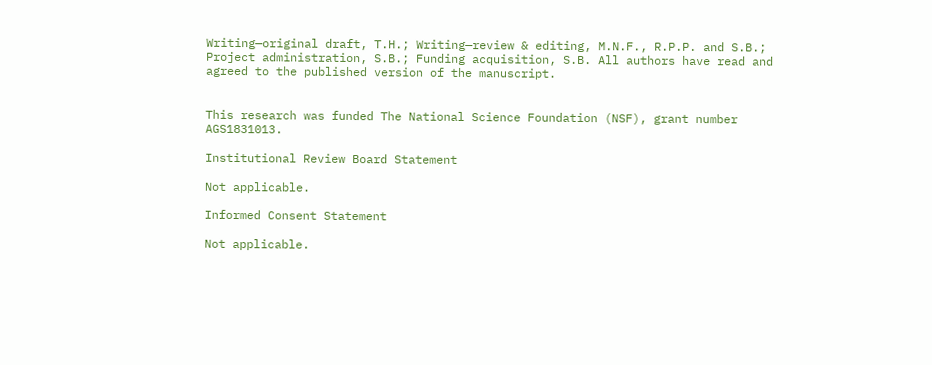Writing—original draft, T.H.; Writing—review & editing, M.N.F., R.P.P. and S.B.; Project administration, S.B.; Funding acquisition, S.B. All authors have read and agreed to the published version of the manuscript.


This research was funded The National Science Foundation (NSF), grant number AGS1831013.

Institutional Review Board Statement

Not applicable.

Informed Consent Statement

Not applicable.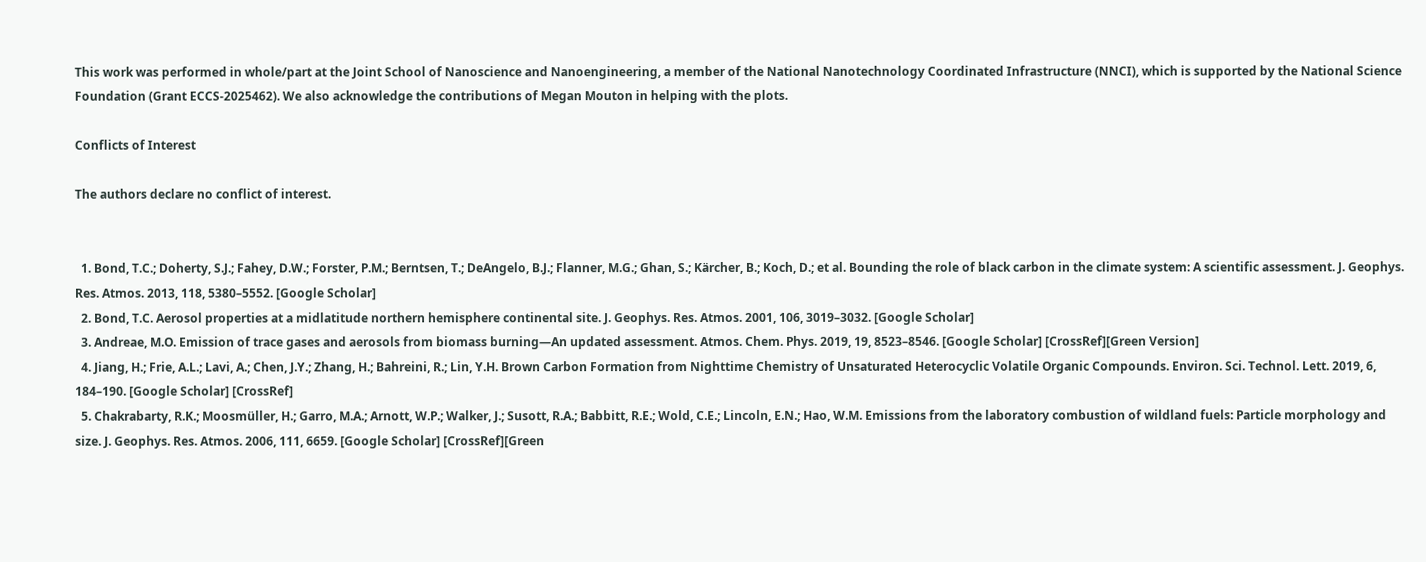This work was performed in whole/part at the Joint School of Nanoscience and Nanoengineering, a member of the National Nanotechnology Coordinated Infrastructure (NNCI), which is supported by the National Science Foundation (Grant ECCS-2025462). We also acknowledge the contributions of Megan Mouton in helping with the plots.

Conflicts of Interest

The authors declare no conflict of interest.


  1. Bond, T.C.; Doherty, S.J.; Fahey, D.W.; Forster, P.M.; Berntsen, T.; DeAngelo, B.J.; Flanner, M.G.; Ghan, S.; Kärcher, B.; Koch, D.; et al. Bounding the role of black carbon in the climate system: A scientific assessment. J. Geophys. Res. Atmos. 2013, 118, 5380–5552. [Google Scholar]
  2. Bond, T.C. Aerosol properties at a midlatitude northern hemisphere continental site. J. Geophys. Res. Atmos. 2001, 106, 3019–3032. [Google Scholar]
  3. Andreae, M.O. Emission of trace gases and aerosols from biomass burning—An updated assessment. Atmos. Chem. Phys. 2019, 19, 8523–8546. [Google Scholar] [CrossRef][Green Version]
  4. Jiang, H.; Frie, A.L.; Lavi, A.; Chen, J.Y.; Zhang, H.; Bahreini, R.; Lin, Y.H. Brown Carbon Formation from Nighttime Chemistry of Unsaturated Heterocyclic Volatile Organic Compounds. Environ. Sci. Technol. Lett. 2019, 6, 184–190. [Google Scholar] [CrossRef]
  5. Chakrabarty, R.K.; Moosmüller, H.; Garro, M.A.; Arnott, W.P.; Walker, J.; Susott, R.A.; Babbitt, R.E.; Wold, C.E.; Lincoln, E.N.; Hao, W.M. Emissions from the laboratory combustion of wildland fuels: Particle morphology and size. J. Geophys. Res. Atmos. 2006, 111, 6659. [Google Scholar] [CrossRef][Green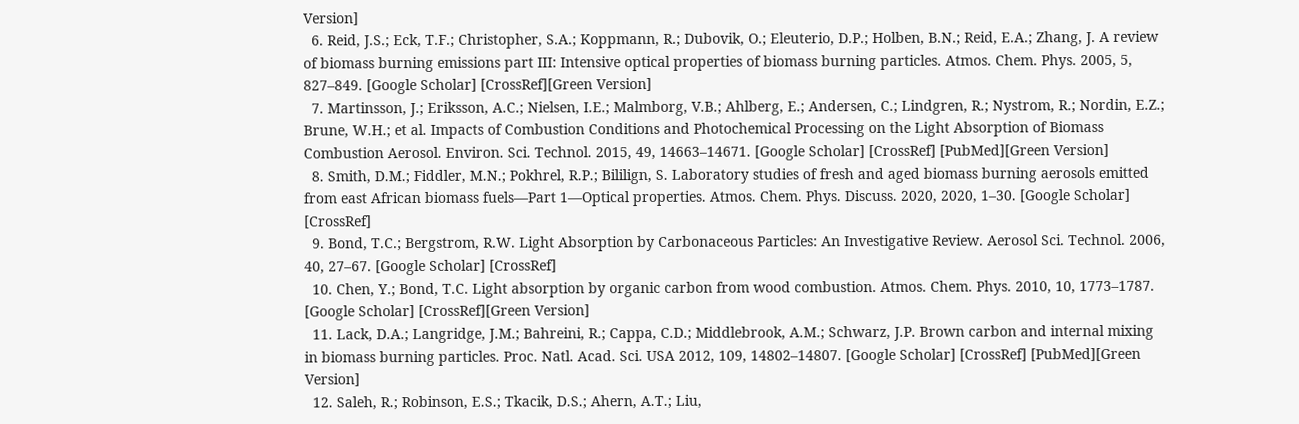Version]
  6. Reid, J.S.; Eck, T.F.; Christopher, S.A.; Koppmann, R.; Dubovik, O.; Eleuterio, D.P.; Holben, B.N.; Reid, E.A.; Zhang, J. A review of biomass burning emissions part III: Intensive optical properties of biomass burning particles. Atmos. Chem. Phys. 2005, 5, 827–849. [Google Scholar] [CrossRef][Green Version]
  7. Martinsson, J.; Eriksson, A.C.; Nielsen, I.E.; Malmborg, V.B.; Ahlberg, E.; Andersen, C.; Lindgren, R.; Nystrom, R.; Nordin, E.Z.; Brune, W.H.; et al. Impacts of Combustion Conditions and Photochemical Processing on the Light Absorption of Biomass Combustion Aerosol. Environ. Sci. Technol. 2015, 49, 14663–14671. [Google Scholar] [CrossRef] [PubMed][Green Version]
  8. Smith, D.M.; Fiddler, M.N.; Pokhrel, R.P.; Bililign, S. Laboratory studies of fresh and aged biomass burning aerosols emitted from east African biomass fuels—Part 1—Optical properties. Atmos. Chem. Phys. Discuss. 2020, 2020, 1–30. [Google Scholar] [CrossRef]
  9. Bond, T.C.; Bergstrom, R.W. Light Absorption by Carbonaceous Particles: An Investigative Review. Aerosol Sci. Technol. 2006, 40, 27–67. [Google Scholar] [CrossRef]
  10. Chen, Y.; Bond, T.C. Light absorption by organic carbon from wood combustion. Atmos. Chem. Phys. 2010, 10, 1773–1787. [Google Scholar] [CrossRef][Green Version]
  11. Lack, D.A.; Langridge, J.M.; Bahreini, R.; Cappa, C.D.; Middlebrook, A.M.; Schwarz, J.P. Brown carbon and internal mixing in biomass burning particles. Proc. Natl. Acad. Sci. USA 2012, 109, 14802–14807. [Google Scholar] [CrossRef] [PubMed][Green Version]
  12. Saleh, R.; Robinson, E.S.; Tkacik, D.S.; Ahern, A.T.; Liu,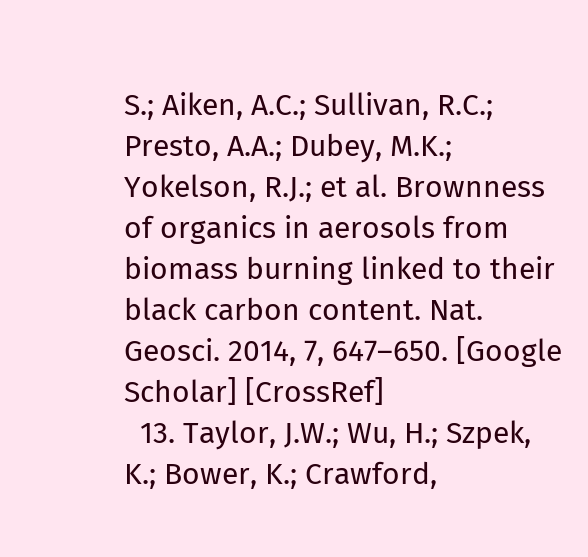S.; Aiken, A.C.; Sullivan, R.C.; Presto, A.A.; Dubey, M.K.; Yokelson, R.J.; et al. Brownness of organics in aerosols from biomass burning linked to their black carbon content. Nat. Geosci. 2014, 7, 647–650. [Google Scholar] [CrossRef]
  13. Taylor, J.W.; Wu, H.; Szpek, K.; Bower, K.; Crawford,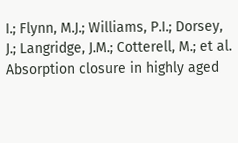I.; Flynn, M.J.; Williams, P.I.; Dorsey, J.; Langridge, J.M.; Cotterell, M.; et al. Absorption closure in highly aged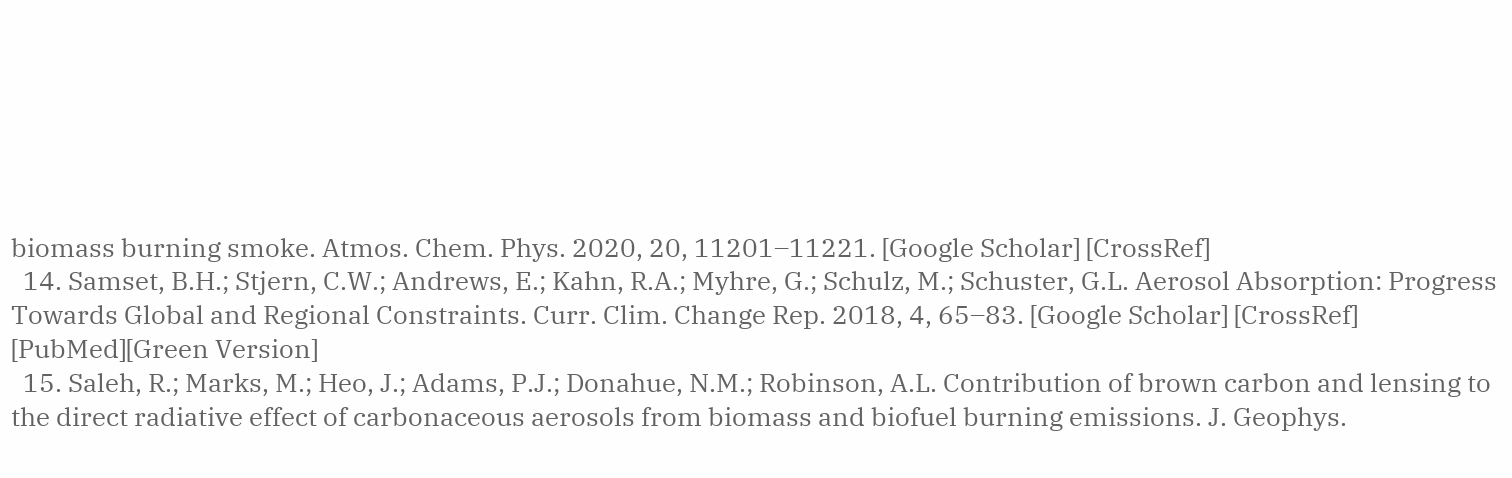biomass burning smoke. Atmos. Chem. Phys. 2020, 20, 11201–11221. [Google Scholar] [CrossRef]
  14. Samset, B.H.; Stjern, C.W.; Andrews, E.; Kahn, R.A.; Myhre, G.; Schulz, M.; Schuster, G.L. Aerosol Absorption: Progress Towards Global and Regional Constraints. Curr. Clim. Change Rep. 2018, 4, 65–83. [Google Scholar] [CrossRef] [PubMed][Green Version]
  15. Saleh, R.; Marks, M.; Heo, J.; Adams, P.J.; Donahue, N.M.; Robinson, A.L. Contribution of brown carbon and lensing to the direct radiative effect of carbonaceous aerosols from biomass and biofuel burning emissions. J. Geophys.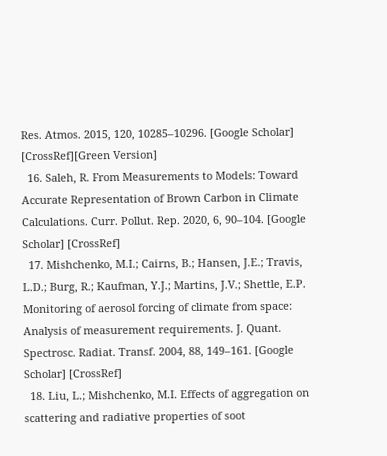Res. Atmos. 2015, 120, 10285–10296. [Google Scholar] [CrossRef][Green Version]
  16. Saleh, R. From Measurements to Models: Toward Accurate Representation of Brown Carbon in Climate Calculations. Curr. Pollut. Rep. 2020, 6, 90–104. [Google Scholar] [CrossRef]
  17. Mishchenko, M.I.; Cairns, B.; Hansen, J.E.; Travis, L.D.; Burg, R.; Kaufman, Y.J.; Martins, J.V.; Shettle, E.P. Monitoring of aerosol forcing of climate from space: Analysis of measurement requirements. J. Quant. Spectrosc. Radiat. Transf. 2004, 88, 149–161. [Google Scholar] [CrossRef]
  18. Liu, L.; Mishchenko, M.I. Effects of aggregation on scattering and radiative properties of soot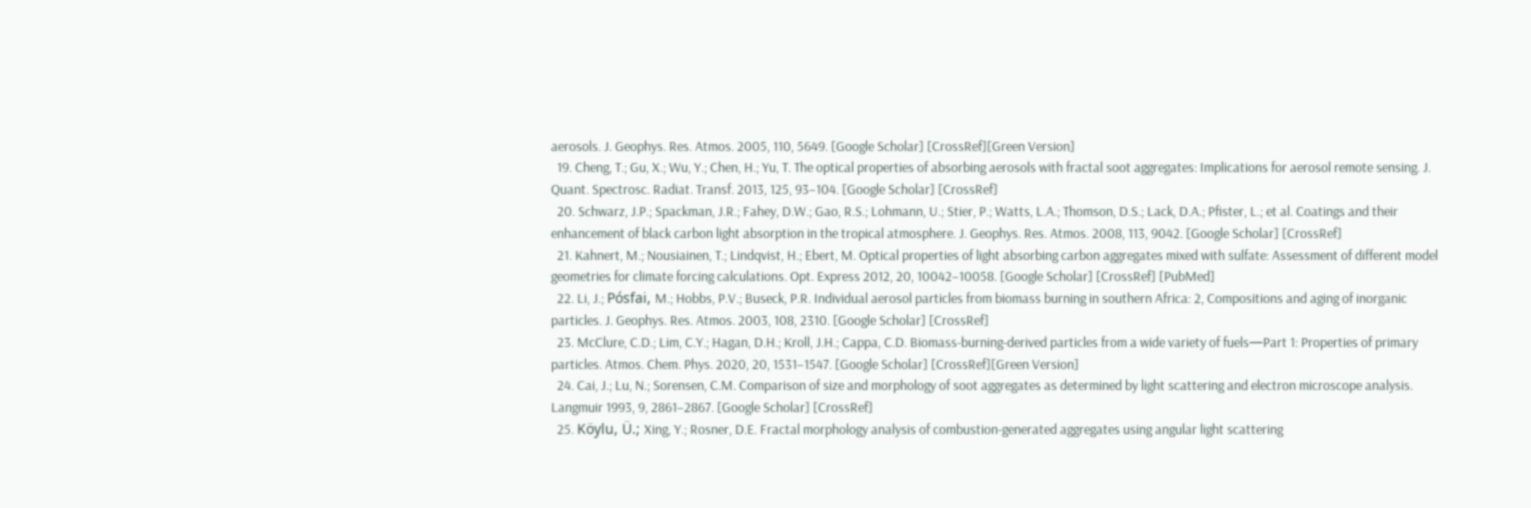aerosols. J. Geophys. Res. Atmos. 2005, 110, 5649. [Google Scholar] [CrossRef][Green Version]
  19. Cheng, T.; Gu, X.; Wu, Y.; Chen, H.; Yu, T. The optical properties of absorbing aerosols with fractal soot aggregates: Implications for aerosol remote sensing. J. Quant. Spectrosc. Radiat. Transf. 2013, 125, 93–104. [Google Scholar] [CrossRef]
  20. Schwarz, J.P.; Spackman, J.R.; Fahey, D.W.; Gao, R.S.; Lohmann, U.; Stier, P.; Watts, L.A.; Thomson, D.S.; Lack, D.A.; Pfister, L.; et al. Coatings and their enhancement of black carbon light absorption in the tropical atmosphere. J. Geophys. Res. Atmos. 2008, 113, 9042. [Google Scholar] [CrossRef]
  21. Kahnert, M.; Nousiainen, T.; Lindqvist, H.; Ebert, M. Optical properties of light absorbing carbon aggregates mixed with sulfate: Assessment of different model geometries for climate forcing calculations. Opt. Express 2012, 20, 10042–10058. [Google Scholar] [CrossRef] [PubMed]
  22. Li, J.; Pósfai, M.; Hobbs, P.V.; Buseck, P.R. Individual aerosol particles from biomass burning in southern Africa: 2, Compositions and aging of inorganic particles. J. Geophys. Res. Atmos. 2003, 108, 2310. [Google Scholar] [CrossRef]
  23. McClure, C.D.; Lim, C.Y.; Hagan, D.H.; Kroll, J.H.; Cappa, C.D. Biomass-burning-derived particles from a wide variety of fuels—Part 1: Properties of primary particles. Atmos. Chem. Phys. 2020, 20, 1531–1547. [Google Scholar] [CrossRef][Green Version]
  24. Cai, J.; Lu, N.; Sorensen, C.M. Comparison of size and morphology of soot aggregates as determined by light scattering and electron microscope analysis. Langmuir 1993, 9, 2861–2867. [Google Scholar] [CrossRef]
  25. Köylu, Ü.; Xing, Y.; Rosner, D.E. Fractal morphology analysis of combustion-generated aggregates using angular light scattering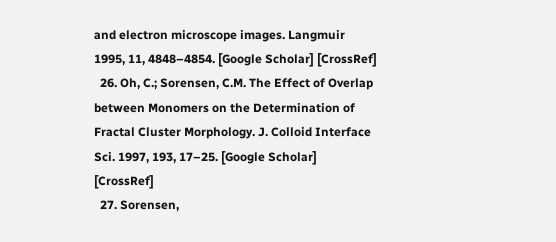and electron microscope images. Langmuir 1995, 11, 4848–4854. [Google Scholar] [CrossRef]
  26. Oh, C.; Sorensen, C.M. The Effect of Overlap between Monomers on the Determination of Fractal Cluster Morphology. J. Colloid Interface Sci. 1997, 193, 17–25. [Google Scholar] [CrossRef]
  27. Sorensen,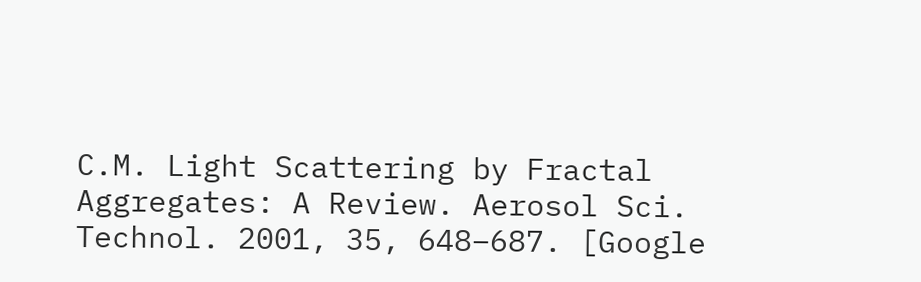C.M. Light Scattering by Fractal Aggregates: A Review. Aerosol Sci. Technol. 2001, 35, 648–687. [Google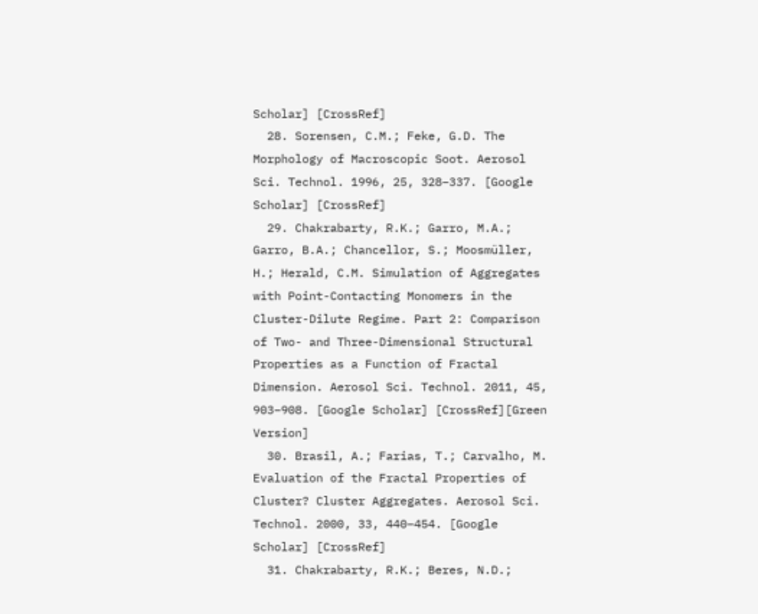Scholar] [CrossRef]
  28. Sorensen, C.M.; Feke, G.D. The Morphology of Macroscopic Soot. Aerosol Sci. Technol. 1996, 25, 328–337. [Google Scholar] [CrossRef]
  29. Chakrabarty, R.K.; Garro, M.A.; Garro, B.A.; Chancellor, S.; Moosmüller, H.; Herald, C.M. Simulation of Aggregates with Point-Contacting Monomers in the Cluster-Dilute Regime. Part 2: Comparison of Two- and Three-Dimensional Structural Properties as a Function of Fractal Dimension. Aerosol Sci. Technol. 2011, 45, 903–908. [Google Scholar] [CrossRef][Green Version]
  30. Brasil, A.; Farias, T.; Carvalho, M. Evaluation of the Fractal Properties of Cluster? Cluster Aggregates. Aerosol Sci. Technol. 2000, 33, 440–454. [Google Scholar] [CrossRef]
  31. Chakrabarty, R.K.; Beres, N.D.;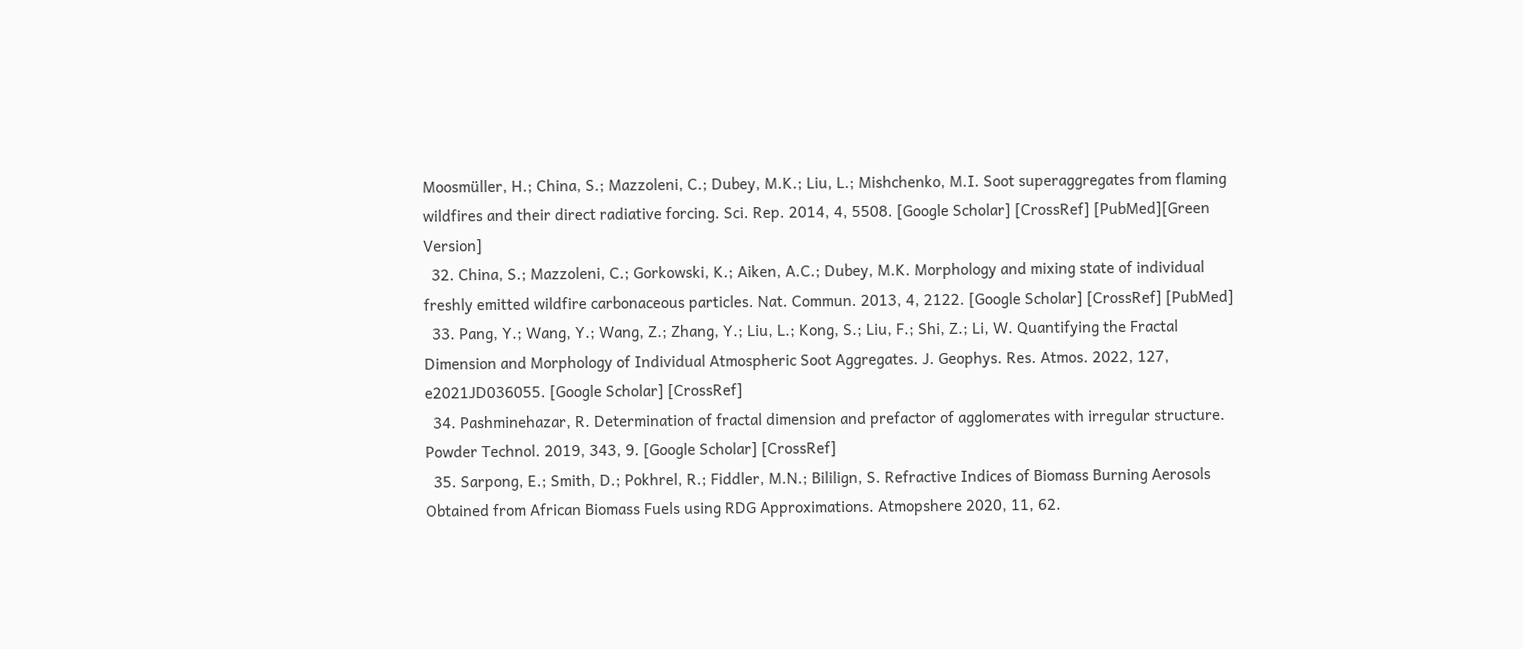Moosmüller, H.; China, S.; Mazzoleni, C.; Dubey, M.K.; Liu, L.; Mishchenko, M.I. Soot superaggregates from flaming wildfires and their direct radiative forcing. Sci. Rep. 2014, 4, 5508. [Google Scholar] [CrossRef] [PubMed][Green Version]
  32. China, S.; Mazzoleni, C.; Gorkowski, K.; Aiken, A.C.; Dubey, M.K. Morphology and mixing state of individual freshly emitted wildfire carbonaceous particles. Nat. Commun. 2013, 4, 2122. [Google Scholar] [CrossRef] [PubMed]
  33. Pang, Y.; Wang, Y.; Wang, Z.; Zhang, Y.; Liu, L.; Kong, S.; Liu, F.; Shi, Z.; Li, W. Quantifying the Fractal Dimension and Morphology of Individual Atmospheric Soot Aggregates. J. Geophys. Res. Atmos. 2022, 127, e2021JD036055. [Google Scholar] [CrossRef]
  34. Pashminehazar, R. Determination of fractal dimension and prefactor of agglomerates with irregular structure. Powder Technol. 2019, 343, 9. [Google Scholar] [CrossRef]
  35. Sarpong, E.; Smith, D.; Pokhrel, R.; Fiddler, M.N.; Bililign, S. Refractive Indices of Biomass Burning Aerosols Obtained from African Biomass Fuels using RDG Approximations. Atmopshere 2020, 11, 62.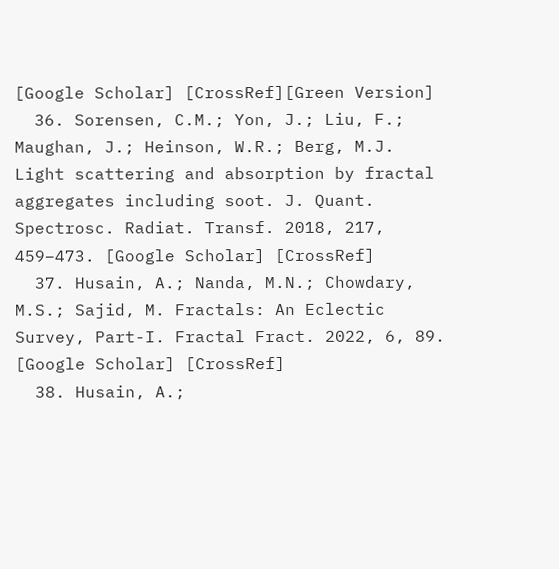[Google Scholar] [CrossRef][Green Version]
  36. Sorensen, C.M.; Yon, J.; Liu, F.; Maughan, J.; Heinson, W.R.; Berg, M.J. Light scattering and absorption by fractal aggregates including soot. J. Quant. Spectrosc. Radiat. Transf. 2018, 217, 459–473. [Google Scholar] [CrossRef]
  37. Husain, A.; Nanda, M.N.; Chowdary, M.S.; Sajid, M. Fractals: An Eclectic Survey, Part-I. Fractal Fract. 2022, 6, 89. [Google Scholar] [CrossRef]
  38. Husain, A.;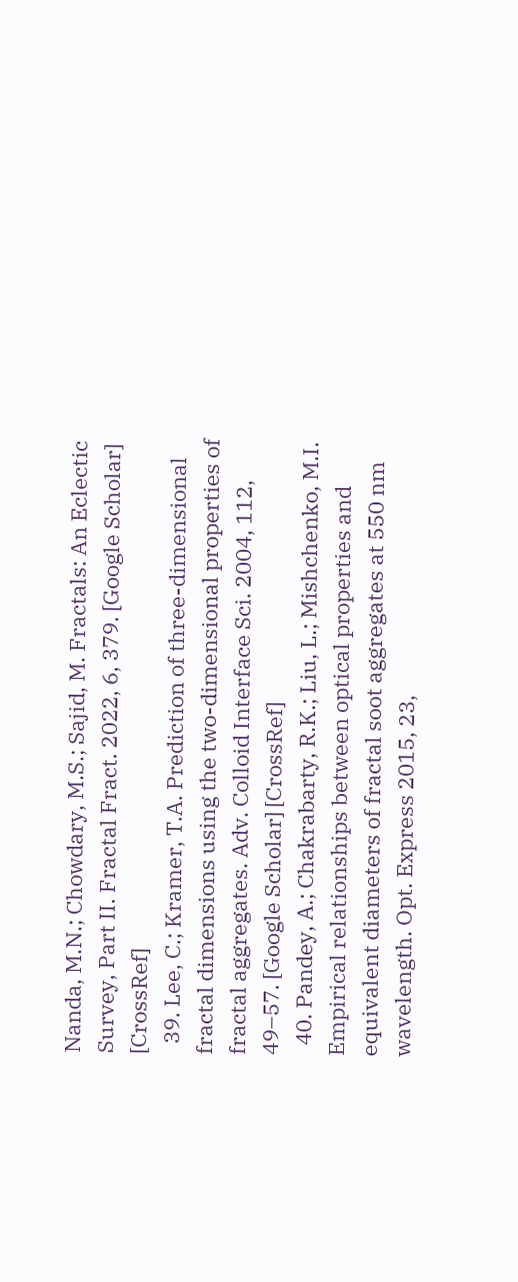Nanda, M.N.; Chowdary, M.S.; Sajid, M. Fractals: An Eclectic Survey, Part II. Fractal Fract. 2022, 6, 379. [Google Scholar] [CrossRef]
  39. Lee, C.; Kramer, T.A. Prediction of three-dimensional fractal dimensions using the two-dimensional properties of fractal aggregates. Adv. Colloid Interface Sci. 2004, 112, 49–57. [Google Scholar] [CrossRef]
  40. Pandey, A.; Chakrabarty, R.K.; Liu, L.; Mishchenko, M.I. Empirical relationships between optical properties and equivalent diameters of fractal soot aggregates at 550 nm wavelength. Opt. Express 2015, 23,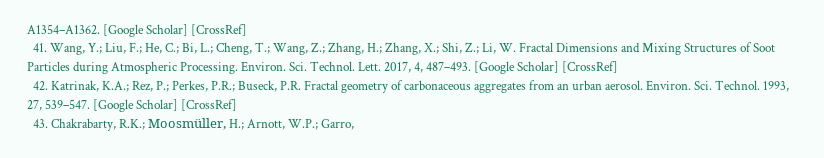A1354–A1362. [Google Scholar] [CrossRef]
  41. Wang, Y.; Liu, F.; He, C.; Bi, L.; Cheng, T.; Wang, Z.; Zhang, H.; Zhang, X.; Shi, Z.; Li, W. Fractal Dimensions and Mixing Structures of Soot Particles during Atmospheric Processing. Environ. Sci. Technol. Lett. 2017, 4, 487–493. [Google Scholar] [CrossRef]
  42. Katrinak, K.A.; Rez, P.; Perkes, P.R.; Buseck, P.R. Fractal geometry of carbonaceous aggregates from an urban aerosol. Environ. Sci. Technol. 1993, 27, 539–547. [Google Scholar] [CrossRef]
  43. Chakrabarty, R.K.; Moosmüller, H.; Arnott, W.P.; Garro,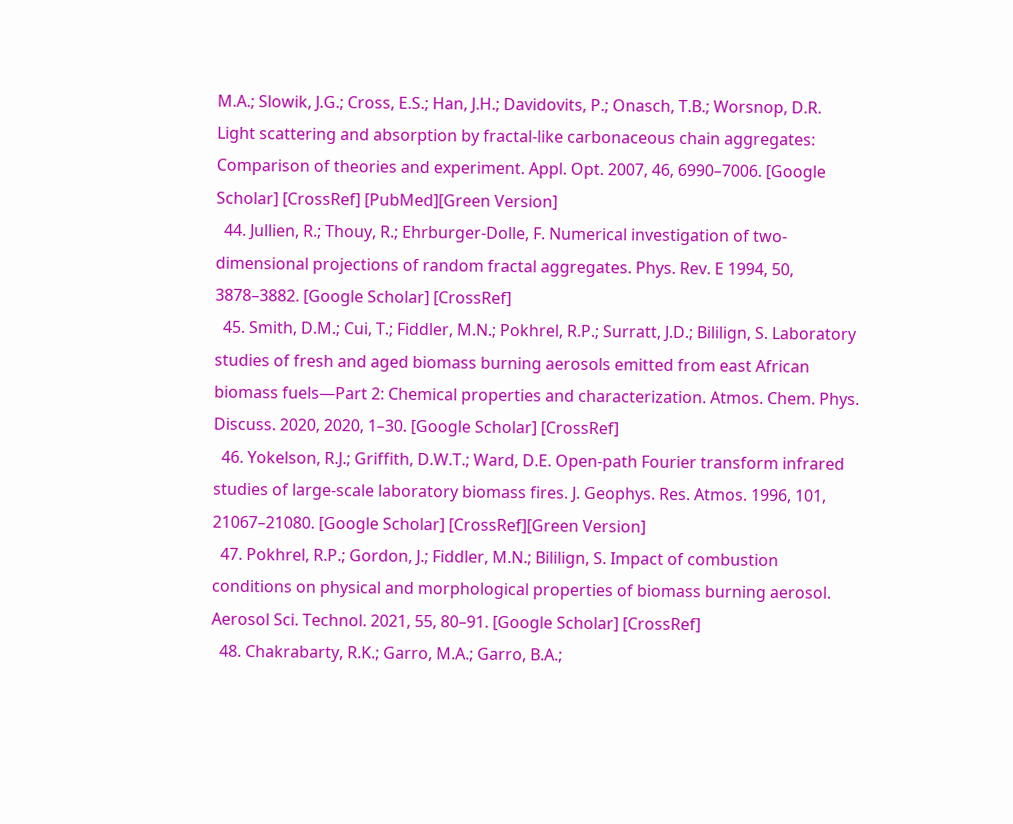M.A.; Slowik, J.G.; Cross, E.S.; Han, J.H.; Davidovits, P.; Onasch, T.B.; Worsnop, D.R. Light scattering and absorption by fractal-like carbonaceous chain aggregates: Comparison of theories and experiment. Appl. Opt. 2007, 46, 6990–7006. [Google Scholar] [CrossRef] [PubMed][Green Version]
  44. Jullien, R.; Thouy, R.; Ehrburger-Dolle, F. Numerical investigation of two-dimensional projections of random fractal aggregates. Phys. Rev. E 1994, 50, 3878–3882. [Google Scholar] [CrossRef]
  45. Smith, D.M.; Cui, T.; Fiddler, M.N.; Pokhrel, R.P.; Surratt, J.D.; Bililign, S. Laboratory studies of fresh and aged biomass burning aerosols emitted from east African biomass fuels—Part 2: Chemical properties and characterization. Atmos. Chem. Phys. Discuss. 2020, 2020, 1–30. [Google Scholar] [CrossRef]
  46. Yokelson, R.J.; Griffith, D.W.T.; Ward, D.E. Open-path Fourier transform infrared studies of large-scale laboratory biomass fires. J. Geophys. Res. Atmos. 1996, 101, 21067–21080. [Google Scholar] [CrossRef][Green Version]
  47. Pokhrel, R.P.; Gordon, J.; Fiddler, M.N.; Bililign, S. Impact of combustion conditions on physical and morphological properties of biomass burning aerosol. Aerosol Sci. Technol. 2021, 55, 80–91. [Google Scholar] [CrossRef]
  48. Chakrabarty, R.K.; Garro, M.A.; Garro, B.A.;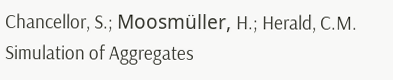Chancellor, S.; Moosmüller, H.; Herald, C.M. Simulation of Aggregates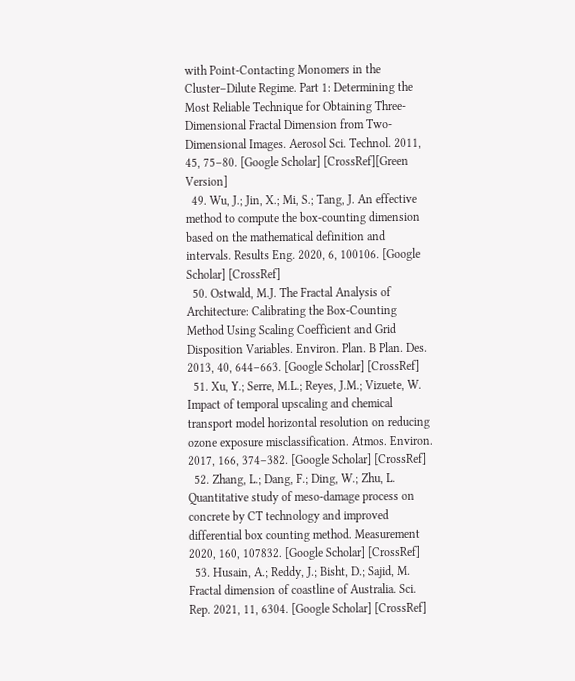with Point-Contacting Monomers in the Cluster–Dilute Regime. Part 1: Determining the Most Reliable Technique for Obtaining Three-Dimensional Fractal Dimension from Two-Dimensional Images. Aerosol Sci. Technol. 2011, 45, 75–80. [Google Scholar] [CrossRef][Green Version]
  49. Wu, J.; Jin, X.; Mi, S.; Tang, J. An effective method to compute the box-counting dimension based on the mathematical definition and intervals. Results Eng. 2020, 6, 100106. [Google Scholar] [CrossRef]
  50. Ostwald, M.J. The Fractal Analysis of Architecture: Calibrating the Box-Counting Method Using Scaling Coefficient and Grid Disposition Variables. Environ. Plan. B Plan. Des. 2013, 40, 644–663. [Google Scholar] [CrossRef]
  51. Xu, Y.; Serre, M.L.; Reyes, J.M.; Vizuete, W. Impact of temporal upscaling and chemical transport model horizontal resolution on reducing ozone exposure misclassification. Atmos. Environ. 2017, 166, 374–382. [Google Scholar] [CrossRef]
  52. Zhang, L.; Dang, F.; Ding, W.; Zhu, L. Quantitative study of meso-damage process on concrete by CT technology and improved differential box counting method. Measurement 2020, 160, 107832. [Google Scholar] [CrossRef]
  53. Husain, A.; Reddy, J.; Bisht, D.; Sajid, M. Fractal dimension of coastline of Australia. Sci. Rep. 2021, 11, 6304. [Google Scholar] [CrossRef]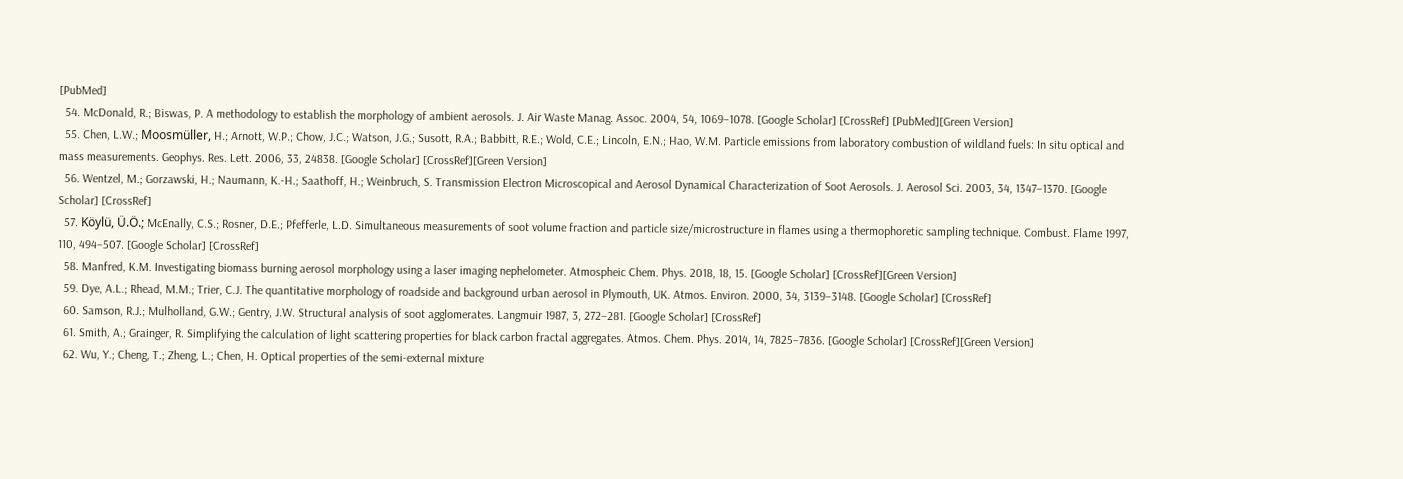[PubMed]
  54. McDonald, R.; Biswas, P. A methodology to establish the morphology of ambient aerosols. J. Air Waste Manag. Assoc. 2004, 54, 1069–1078. [Google Scholar] [CrossRef] [PubMed][Green Version]
  55. Chen, L.W.; Moosmüller, H.; Arnott, W.P.; Chow, J.C.; Watson, J.G.; Susott, R.A.; Babbitt, R.E.; Wold, C.E.; Lincoln, E.N.; Hao, W.M. Particle emissions from laboratory combustion of wildland fuels: In situ optical and mass measurements. Geophys. Res. Lett. 2006, 33, 24838. [Google Scholar] [CrossRef][Green Version]
  56. Wentzel, M.; Gorzawski, H.; Naumann, K.-H.; Saathoff, H.; Weinbruch, S. Transmission Electron Microscopical and Aerosol Dynamical Characterization of Soot Aerosols. J. Aerosol Sci. 2003, 34, 1347–1370. [Google Scholar] [CrossRef]
  57. Köylü, Ü.Ö.; McEnally, C.S.; Rosner, D.E.; Pfefferle, L.D. Simultaneous measurements of soot volume fraction and particle size/microstructure in flames using a thermophoretic sampling technique. Combust. Flame 1997, 110, 494–507. [Google Scholar] [CrossRef]
  58. Manfred, K.M. Investigating biomass burning aerosol morphology using a laser imaging nephelometer. Atmospheic Chem. Phys. 2018, 18, 15. [Google Scholar] [CrossRef][Green Version]
  59. Dye, A.L.; Rhead, M.M.; Trier, C.J. The quantitative morphology of roadside and background urban aerosol in Plymouth, UK. Atmos. Environ. 2000, 34, 3139–3148. [Google Scholar] [CrossRef]
  60. Samson, R.J.; Mulholland, G.W.; Gentry, J.W. Structural analysis of soot agglomerates. Langmuir 1987, 3, 272–281. [Google Scholar] [CrossRef]
  61. Smith, A.; Grainger, R. Simplifying the calculation of light scattering properties for black carbon fractal aggregates. Atmos. Chem. Phys. 2014, 14, 7825–7836. [Google Scholar] [CrossRef][Green Version]
  62. Wu, Y.; Cheng, T.; Zheng, L.; Chen, H. Optical properties of the semi-external mixture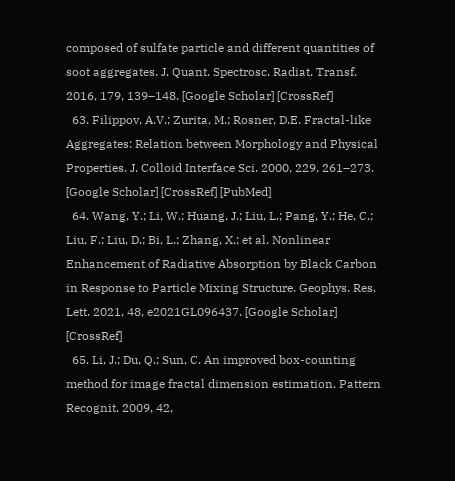composed of sulfate particle and different quantities of soot aggregates. J. Quant. Spectrosc. Radiat. Transf. 2016, 179, 139–148. [Google Scholar] [CrossRef]
  63. Filippov, A.V.; Zurita, M.; Rosner, D.E. Fractal-like Aggregates: Relation between Morphology and Physical Properties. J. Colloid Interface Sci. 2000, 229, 261–273. [Google Scholar] [CrossRef] [PubMed]
  64. Wang, Y.; Li, W.; Huang, J.; Liu, L.; Pang, Y.; He, C.; Liu, F.; Liu, D.; Bi, L.; Zhang, X.; et al. Nonlinear Enhancement of Radiative Absorption by Black Carbon in Response to Particle Mixing Structure. Geophys. Res. Lett. 2021, 48, e2021GL096437. [Google Scholar] [CrossRef]
  65. Li, J.; Du, Q.; Sun, C. An improved box-counting method for image fractal dimension estimation. Pattern Recognit. 2009, 42,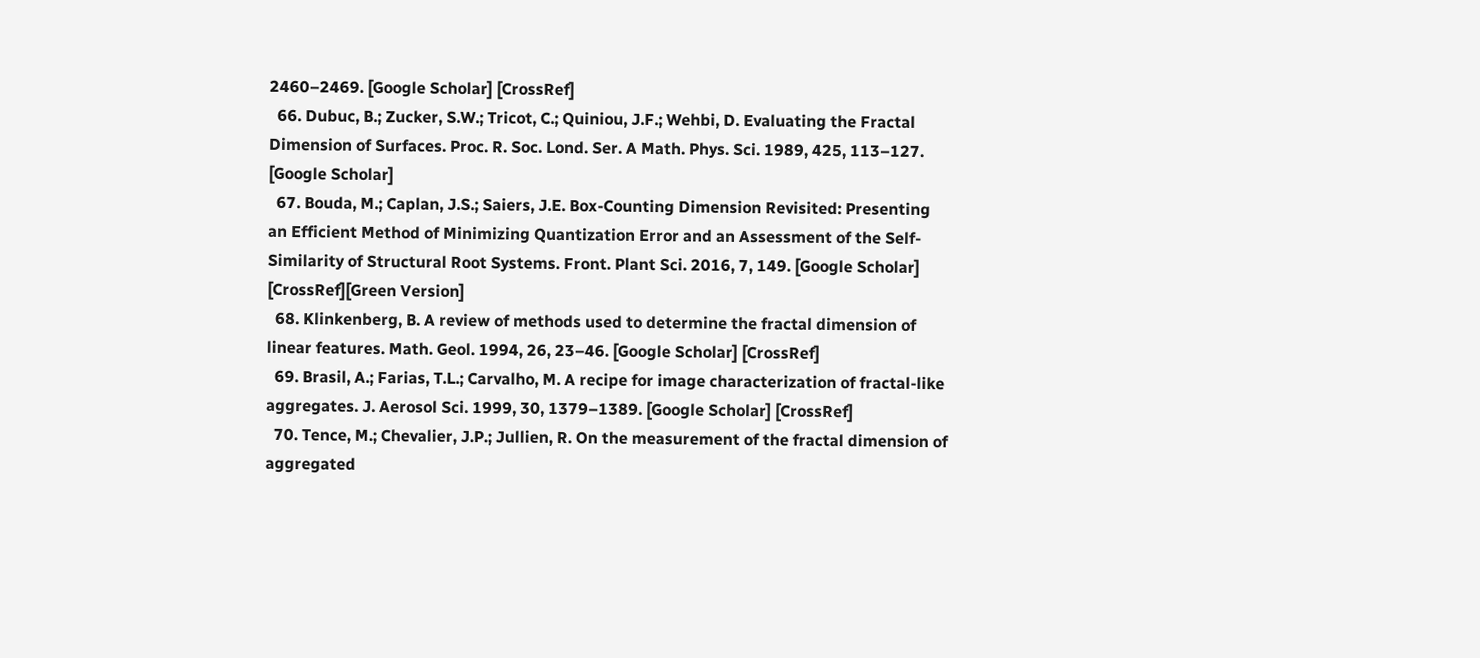2460–2469. [Google Scholar] [CrossRef]
  66. Dubuc, B.; Zucker, S.W.; Tricot, C.; Quiniou, J.F.; Wehbi, D. Evaluating the Fractal Dimension of Surfaces. Proc. R. Soc. Lond. Ser. A Math. Phys. Sci. 1989, 425, 113–127. [Google Scholar]
  67. Bouda, M.; Caplan, J.S.; Saiers, J.E. Box-Counting Dimension Revisited: Presenting an Efficient Method of Minimizing Quantization Error and an Assessment of the Self-Similarity of Structural Root Systems. Front. Plant Sci. 2016, 7, 149. [Google Scholar] [CrossRef][Green Version]
  68. Klinkenberg, B. A review of methods used to determine the fractal dimension of linear features. Math. Geol. 1994, 26, 23–46. [Google Scholar] [CrossRef]
  69. Brasil, A.; Farias, T.L.; Carvalho, M. A recipe for image characterization of fractal-like aggregates. J. Aerosol Sci. 1999, 30, 1379–1389. [Google Scholar] [CrossRef]
  70. Tence, M.; Chevalier, J.P.; Jullien, R. On the measurement of the fractal dimension of aggregated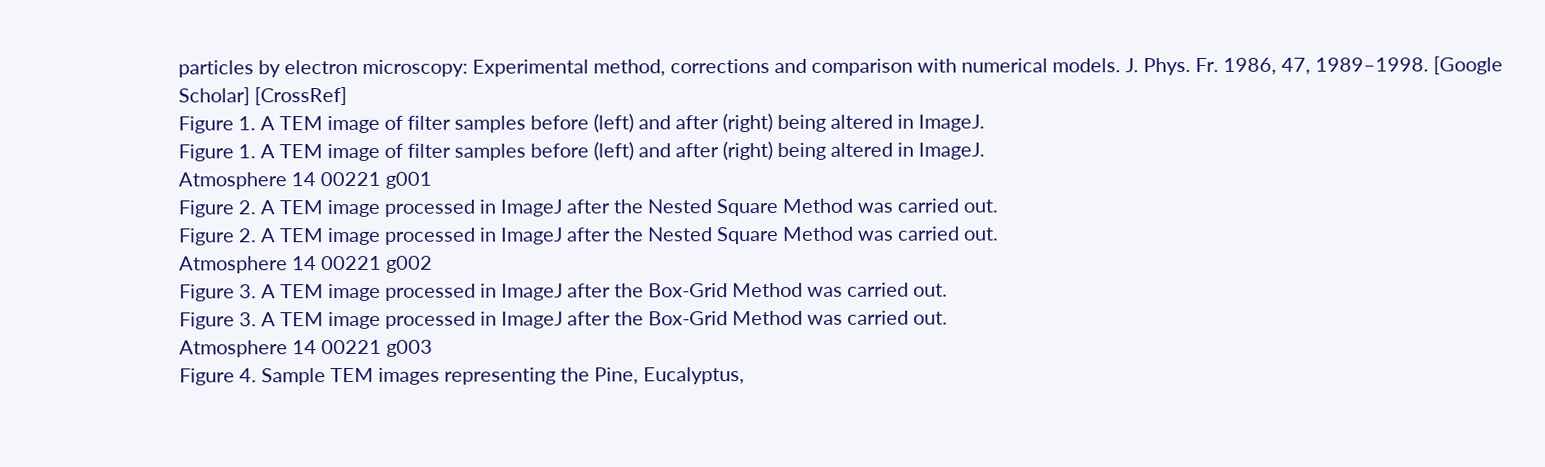particles by electron microscopy: Experimental method, corrections and comparison with numerical models. J. Phys. Fr. 1986, 47, 1989–1998. [Google Scholar] [CrossRef]
Figure 1. A TEM image of filter samples before (left) and after (right) being altered in ImageJ.
Figure 1. A TEM image of filter samples before (left) and after (right) being altered in ImageJ.
Atmosphere 14 00221 g001
Figure 2. A TEM image processed in ImageJ after the Nested Square Method was carried out.
Figure 2. A TEM image processed in ImageJ after the Nested Square Method was carried out.
Atmosphere 14 00221 g002
Figure 3. A TEM image processed in ImageJ after the Box-Grid Method was carried out.
Figure 3. A TEM image processed in ImageJ after the Box-Grid Method was carried out.
Atmosphere 14 00221 g003
Figure 4. Sample TEM images representing the Pine, Eucalyptus,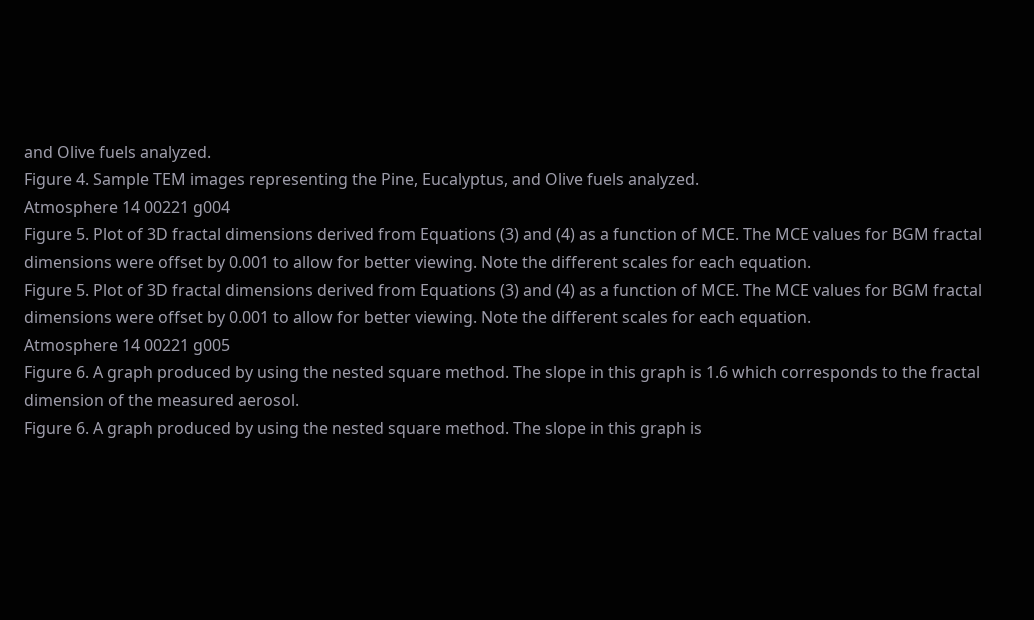and Olive fuels analyzed.
Figure 4. Sample TEM images representing the Pine, Eucalyptus, and Olive fuels analyzed.
Atmosphere 14 00221 g004
Figure 5. Plot of 3D fractal dimensions derived from Equations (3) and (4) as a function of MCE. The MCE values for BGM fractal dimensions were offset by 0.001 to allow for better viewing. Note the different scales for each equation.
Figure 5. Plot of 3D fractal dimensions derived from Equations (3) and (4) as a function of MCE. The MCE values for BGM fractal dimensions were offset by 0.001 to allow for better viewing. Note the different scales for each equation.
Atmosphere 14 00221 g005
Figure 6. A graph produced by using the nested square method. The slope in this graph is 1.6 which corresponds to the fractal dimension of the measured aerosol.
Figure 6. A graph produced by using the nested square method. The slope in this graph is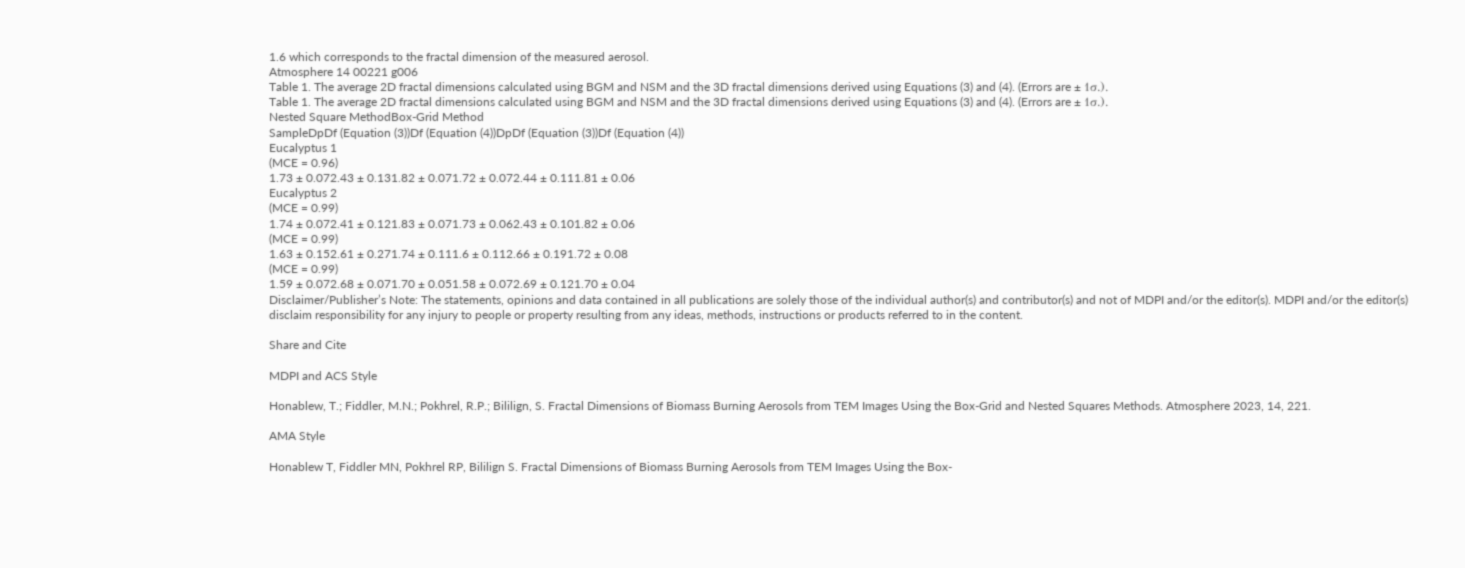1.6 which corresponds to the fractal dimension of the measured aerosol.
Atmosphere 14 00221 g006
Table 1. The average 2D fractal dimensions calculated using BGM and NSM and the 3D fractal dimensions derived using Equations (3) and (4). (Errors are ± 1σ.).
Table 1. The average 2D fractal dimensions calculated using BGM and NSM and the 3D fractal dimensions derived using Equations (3) and (4). (Errors are ± 1σ.).
Nested Square MethodBox-Grid Method
SampleDpDf (Equation (3))Df (Equation (4))DpDf (Equation (3))Df (Equation (4))
Eucalyptus 1
(MCE = 0.96)
1.73 ± 0.072.43 ± 0.131.82 ± 0.071.72 ± 0.072.44 ± 0.111.81 ± 0.06
Eucalyptus 2
(MCE = 0.99)
1.74 ± 0.072.41 ± 0.121.83 ± 0.071.73 ± 0.062.43 ± 0.101.82 ± 0.06
(MCE = 0.99)
1.63 ± 0.152.61 ± 0.271.74 ± 0.111.6 ± 0.112.66 ± 0.191.72 ± 0.08
(MCE = 0.99)
1.59 ± 0.072.68 ± 0.071.70 ± 0.051.58 ± 0.072.69 ± 0.121.70 ± 0.04
Disclaimer/Publisher’s Note: The statements, opinions and data contained in all publications are solely those of the individual author(s) and contributor(s) and not of MDPI and/or the editor(s). MDPI and/or the editor(s) disclaim responsibility for any injury to people or property resulting from any ideas, methods, instructions or products referred to in the content.

Share and Cite

MDPI and ACS Style

Honablew, T.; Fiddler, M.N.; Pokhrel, R.P.; Bililign, S. Fractal Dimensions of Biomass Burning Aerosols from TEM Images Using the Box-Grid and Nested Squares Methods. Atmosphere 2023, 14, 221.

AMA Style

Honablew T, Fiddler MN, Pokhrel RP, Bililign S. Fractal Dimensions of Biomass Burning Aerosols from TEM Images Using the Box-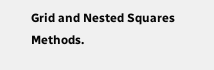Grid and Nested Squares Methods.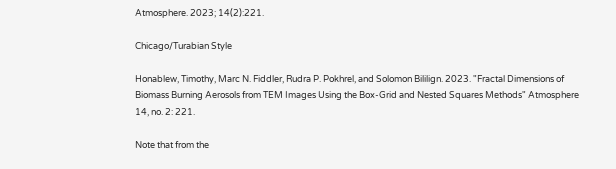Atmosphere. 2023; 14(2):221.

Chicago/Turabian Style

Honablew, Timothy, Marc N. Fiddler, Rudra P. Pokhrel, and Solomon Bililign. 2023. "Fractal Dimensions of Biomass Burning Aerosols from TEM Images Using the Box-Grid and Nested Squares Methods" Atmosphere 14, no. 2: 221.

Note that from the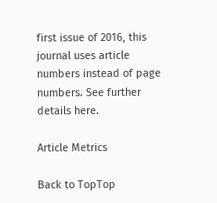first issue of 2016, this journal uses article numbers instead of page numbers. See further details here.

Article Metrics

Back to TopTop